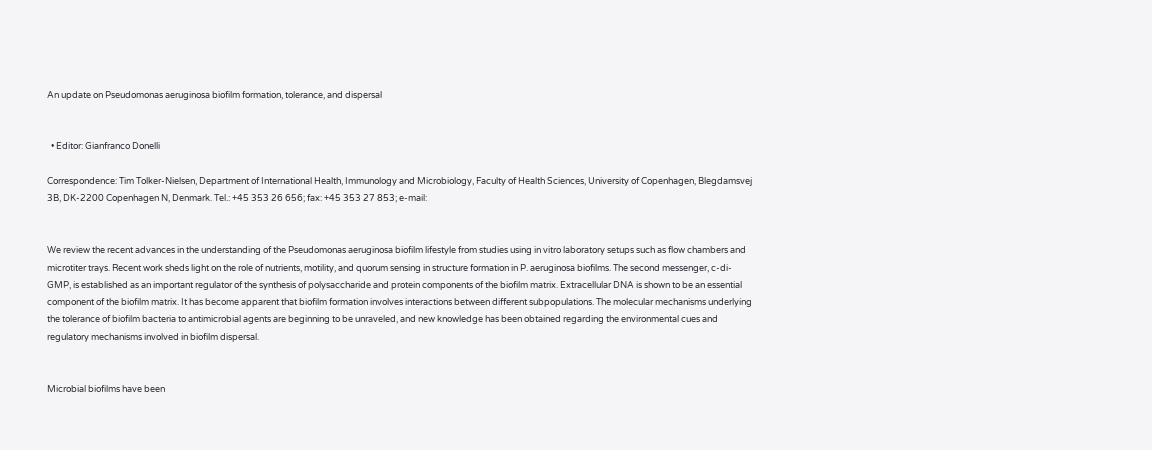An update on Pseudomonas aeruginosa biofilm formation, tolerance, and dispersal


  • Editor: Gianfranco Donelli

Correspondence: Tim Tolker-Nielsen, Department of International Health, Immunology and Microbiology, Faculty of Health Sciences, University of Copenhagen, Blegdamsvej 3B, DK-2200 Copenhagen N, Denmark. Tel.: +45 353 26 656; fax: +45 353 27 853; e-mail:


We review the recent advances in the understanding of the Pseudomonas aeruginosa biofilm lifestyle from studies using in vitro laboratory setups such as flow chambers and microtiter trays. Recent work sheds light on the role of nutrients, motility, and quorum sensing in structure formation in P. aeruginosa biofilms. The second messenger, c-di-GMP, is established as an important regulator of the synthesis of polysaccharide and protein components of the biofilm matrix. Extracellular DNA is shown to be an essential component of the biofilm matrix. It has become apparent that biofilm formation involves interactions between different subpopulations. The molecular mechanisms underlying the tolerance of biofilm bacteria to antimicrobial agents are beginning to be unraveled, and new knowledge has been obtained regarding the environmental cues and regulatory mechanisms involved in biofilm dispersal.


Microbial biofilms have been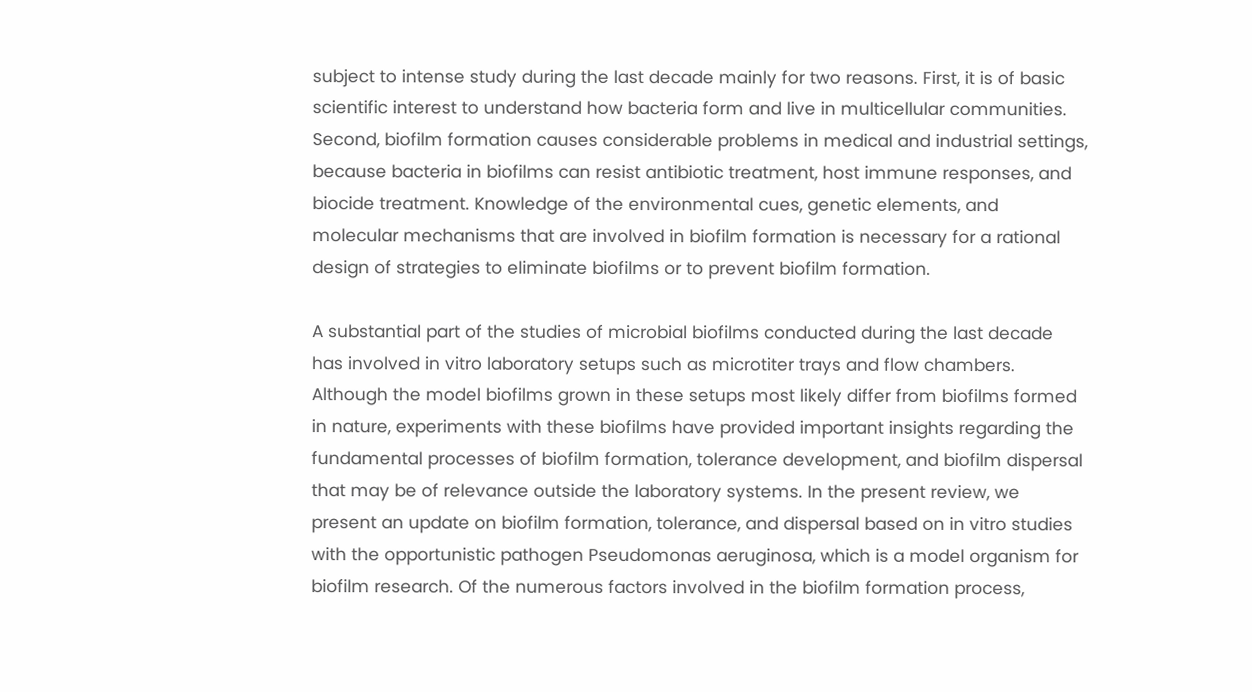subject to intense study during the last decade mainly for two reasons. First, it is of basic scientific interest to understand how bacteria form and live in multicellular communities. Second, biofilm formation causes considerable problems in medical and industrial settings, because bacteria in biofilms can resist antibiotic treatment, host immune responses, and biocide treatment. Knowledge of the environmental cues, genetic elements, and molecular mechanisms that are involved in biofilm formation is necessary for a rational design of strategies to eliminate biofilms or to prevent biofilm formation.

A substantial part of the studies of microbial biofilms conducted during the last decade has involved in vitro laboratory setups such as microtiter trays and flow chambers. Although the model biofilms grown in these setups most likely differ from biofilms formed in nature, experiments with these biofilms have provided important insights regarding the fundamental processes of biofilm formation, tolerance development, and biofilm dispersal that may be of relevance outside the laboratory systems. In the present review, we present an update on biofilm formation, tolerance, and dispersal based on in vitro studies with the opportunistic pathogen Pseudomonas aeruginosa, which is a model organism for biofilm research. Of the numerous factors involved in the biofilm formation process,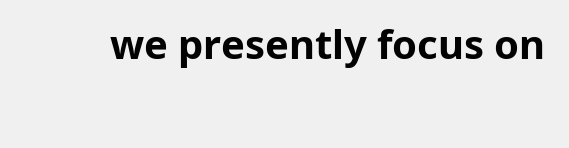we presently focus on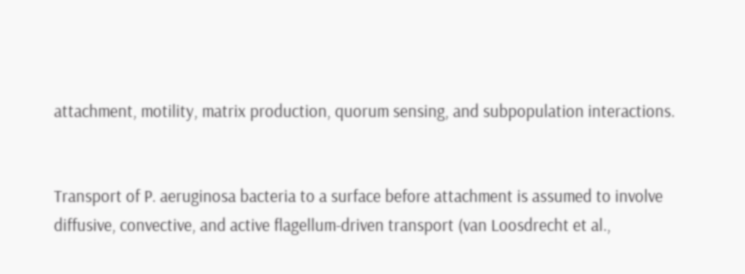attachment, motility, matrix production, quorum sensing, and subpopulation interactions.


Transport of P. aeruginosa bacteria to a surface before attachment is assumed to involve diffusive, convective, and active flagellum-driven transport (van Loosdrecht et al.,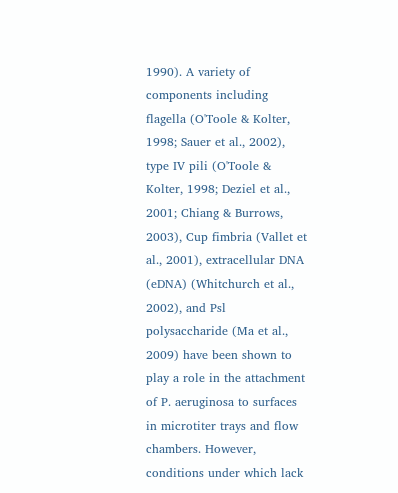1990). A variety of components including flagella (O'Toole & Kolter, 1998; Sauer et al., 2002), type IV pili (O'Toole & Kolter, 1998; Deziel et al., 2001; Chiang & Burrows, 2003), Cup fimbria (Vallet et al., 2001), extracellular DNA (eDNA) (Whitchurch et al., 2002), and Psl polysaccharide (Ma et al., 2009) have been shown to play a role in the attachment of P. aeruginosa to surfaces in microtiter trays and flow chambers. However, conditions under which lack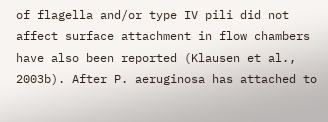of flagella and/or type IV pili did not affect surface attachment in flow chambers have also been reported (Klausen et al., 2003b). After P. aeruginosa has attached to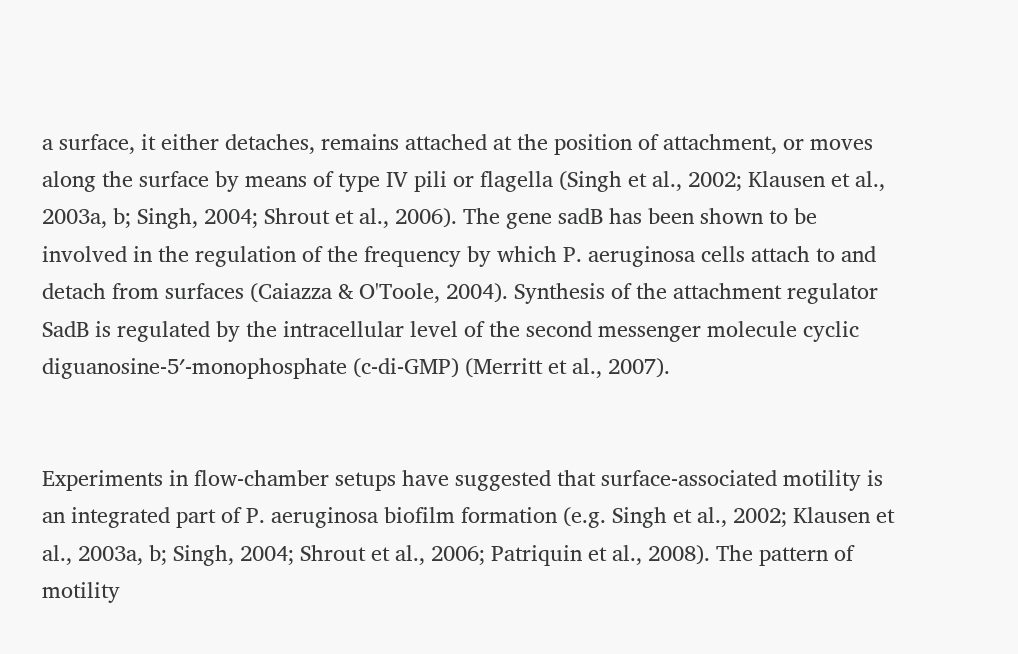a surface, it either detaches, remains attached at the position of attachment, or moves along the surface by means of type IV pili or flagella (Singh et al., 2002; Klausen et al., 2003a, b; Singh, 2004; Shrout et al., 2006). The gene sadB has been shown to be involved in the regulation of the frequency by which P. aeruginosa cells attach to and detach from surfaces (Caiazza & O'Toole, 2004). Synthesis of the attachment regulator SadB is regulated by the intracellular level of the second messenger molecule cyclic diguanosine-5′-monophosphate (c-di-GMP) (Merritt et al., 2007).


Experiments in flow-chamber setups have suggested that surface-associated motility is an integrated part of P. aeruginosa biofilm formation (e.g. Singh et al., 2002; Klausen et al., 2003a, b; Singh, 2004; Shrout et al., 2006; Patriquin et al., 2008). The pattern of motility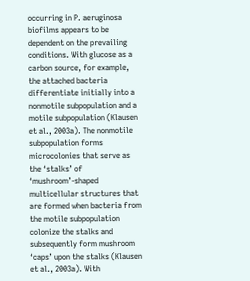occurring in P. aeruginosa biofilms appears to be dependent on the prevailing conditions. With glucose as a carbon source, for example, the attached bacteria differentiate initially into a nonmotile subpopulation and a motile subpopulation (Klausen et al., 2003a). The nonmotile subpopulation forms microcolonies that serve as the ‘stalks’ of ‘mushroom’-shaped multicellular structures that are formed when bacteria from the motile subpopulation colonize the stalks and subsequently form mushroom ‘caps’ upon the stalks (Klausen et al., 2003a). With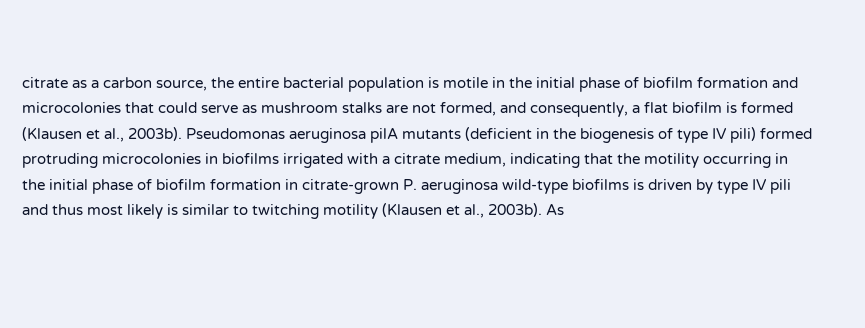citrate as a carbon source, the entire bacterial population is motile in the initial phase of biofilm formation and microcolonies that could serve as mushroom stalks are not formed, and consequently, a flat biofilm is formed (Klausen et al., 2003b). Pseudomonas aeruginosa pilA mutants (deficient in the biogenesis of type IV pili) formed protruding microcolonies in biofilms irrigated with a citrate medium, indicating that the motility occurring in the initial phase of biofilm formation in citrate-grown P. aeruginosa wild-type biofilms is driven by type IV pili and thus most likely is similar to twitching motility (Klausen et al., 2003b). As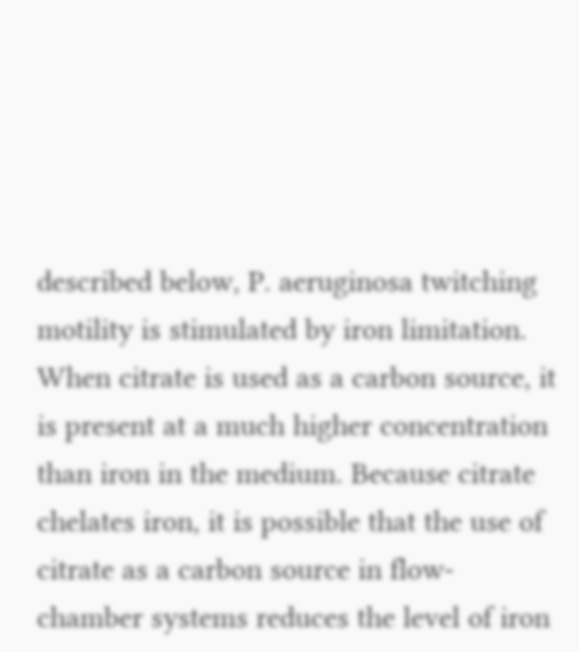described below, P. aeruginosa twitching motility is stimulated by iron limitation. When citrate is used as a carbon source, it is present at a much higher concentration than iron in the medium. Because citrate chelates iron, it is possible that the use of citrate as a carbon source in flow-chamber systems reduces the level of iron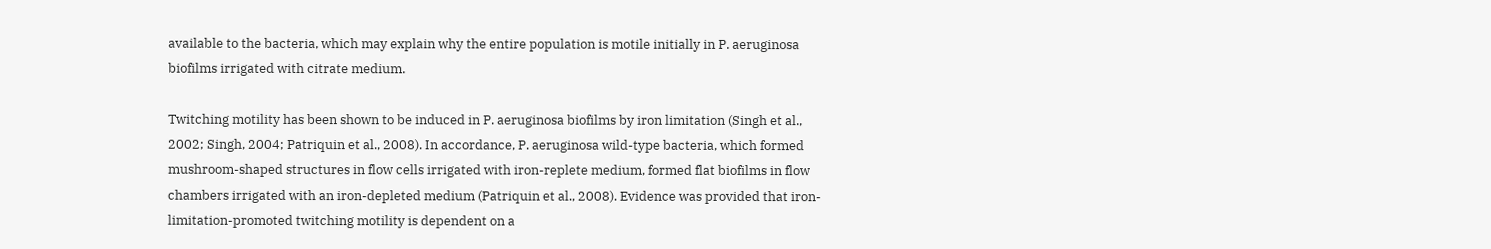available to the bacteria, which may explain why the entire population is motile initially in P. aeruginosa biofilms irrigated with citrate medium.

Twitching motility has been shown to be induced in P. aeruginosa biofilms by iron limitation (Singh et al., 2002; Singh, 2004; Patriquin et al., 2008). In accordance, P. aeruginosa wild-type bacteria, which formed mushroom-shaped structures in flow cells irrigated with iron-replete medium, formed flat biofilms in flow chambers irrigated with an iron-depleted medium (Patriquin et al., 2008). Evidence was provided that iron-limitation-promoted twitching motility is dependent on a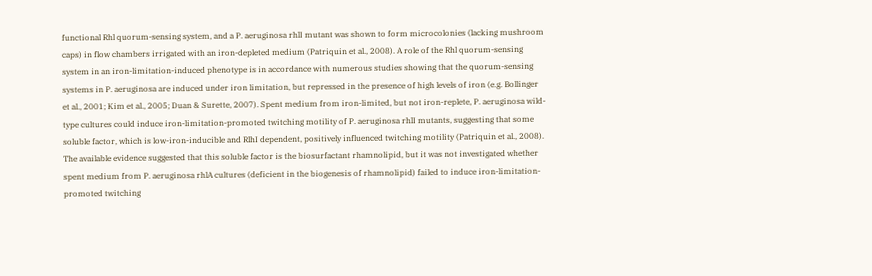functional Rhl quorum-sensing system, and a P. aeruginosa rhlI mutant was shown to form microcolonies (lacking mushroom caps) in flow chambers irrigated with an iron-depleted medium (Patriquin et al., 2008). A role of the Rhl quorum-sensing system in an iron-limitation-induced phenotype is in accordance with numerous studies showing that the quorum-sensing systems in P. aeruginosa are induced under iron limitation, but repressed in the presence of high levels of iron (e.g. Bollinger et al., 2001; Kim et al., 2005; Duan & Surette, 2007). Spent medium from iron-limited, but not iron-replete, P. aeruginosa wild-type cultures could induce iron-limitation-promoted twitching motility of P. aeruginosa rhlI mutants, suggesting that some soluble factor, which is low-iron-inducible and RlhI dependent, positively influenced twitching motility (Patriquin et al., 2008). The available evidence suggested that this soluble factor is the biosurfactant rhamnolipid, but it was not investigated whether spent medium from P. aeruginosa rhlA cultures (deficient in the biogenesis of rhamnolipid) failed to induce iron-limitation-promoted twitching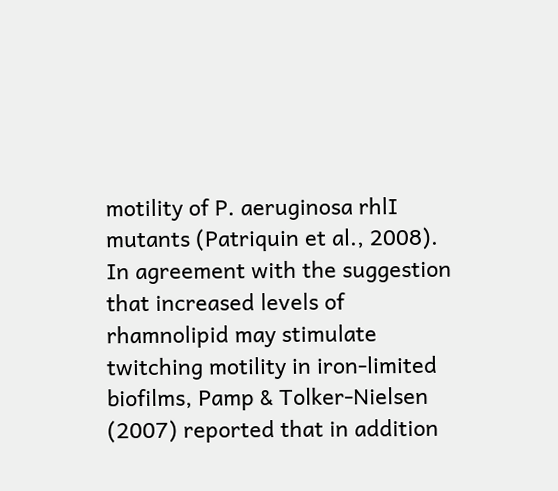motility of P. aeruginosa rhlI mutants (Patriquin et al., 2008). In agreement with the suggestion that increased levels of rhamnolipid may stimulate twitching motility in iron-limited biofilms, Pamp & Tolker-Nielsen (2007) reported that in addition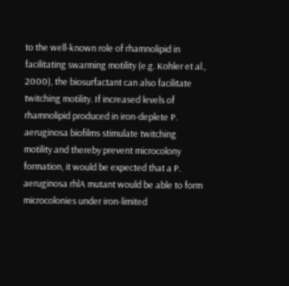to the well-known role of rhamnolipid in facilitating swarming motility (e.g. Kohler et al., 2000), the biosurfactant can also facilitate twitching motility. If increased levels of rhamnolipid produced in iron-deplete P. aeruginosa biofilms stimulate twitching motility and thereby prevent microcolony formation, it would be expected that a P. aeruginosa rhlA mutant would be able to form microcolonies under iron-limited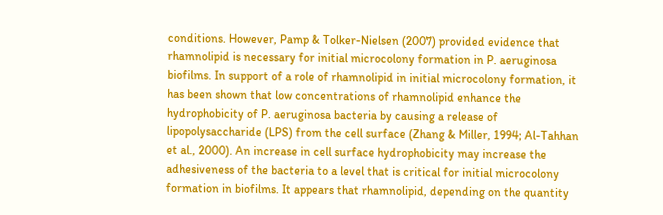conditions. However, Pamp & Tolker-Nielsen (2007) provided evidence that rhamnolipid is necessary for initial microcolony formation in P. aeruginosa biofilms. In support of a role of rhamnolipid in initial microcolony formation, it has been shown that low concentrations of rhamnolipid enhance the hydrophobicity of P. aeruginosa bacteria by causing a release of lipopolysaccharide (LPS) from the cell surface (Zhang & Miller, 1994; Al-Tahhan et al., 2000). An increase in cell surface hydrophobicity may increase the adhesiveness of the bacteria to a level that is critical for initial microcolony formation in biofilms. It appears that rhamnolipid, depending on the quantity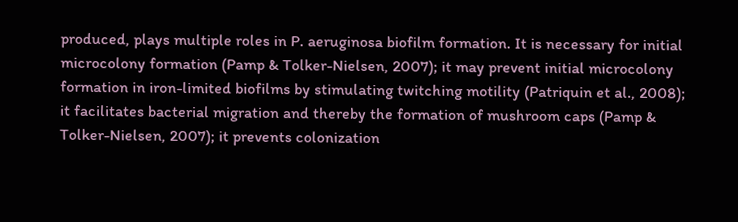produced, plays multiple roles in P. aeruginosa biofilm formation. It is necessary for initial microcolony formation (Pamp & Tolker-Nielsen, 2007); it may prevent initial microcolony formation in iron-limited biofilms by stimulating twitching motility (Patriquin et al., 2008); it facilitates bacterial migration and thereby the formation of mushroom caps (Pamp & Tolker-Nielsen, 2007); it prevents colonization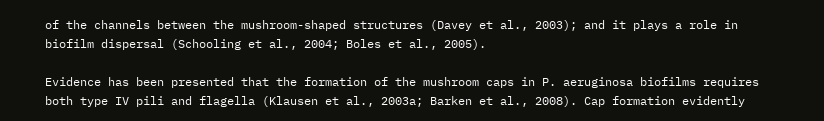of the channels between the mushroom-shaped structures (Davey et al., 2003); and it plays a role in biofilm dispersal (Schooling et al., 2004; Boles et al., 2005).

Evidence has been presented that the formation of the mushroom caps in P. aeruginosa biofilms requires both type IV pili and flagella (Klausen et al., 2003a; Barken et al., 2008). Cap formation evidently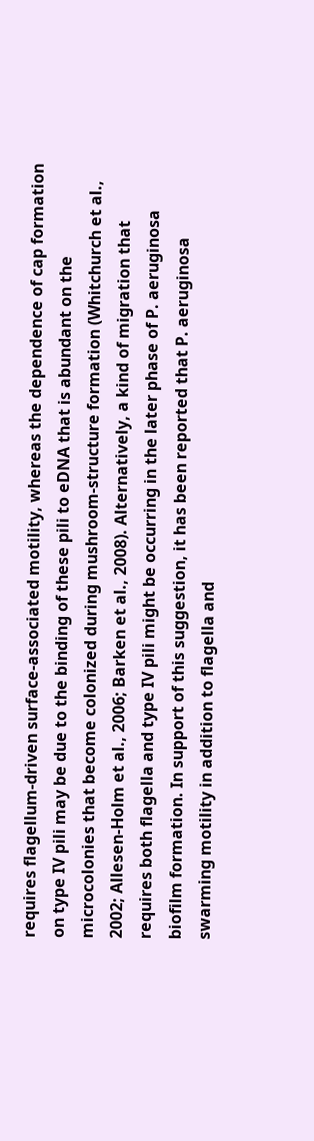requires flagellum-driven surface-associated motility, whereas the dependence of cap formation on type IV pili may be due to the binding of these pili to eDNA that is abundant on the microcolonies that become colonized during mushroom-structure formation (Whitchurch et al., 2002; Allesen-Holm et al., 2006; Barken et al., 2008). Alternatively, a kind of migration that requires both flagella and type IV pili might be occurring in the later phase of P. aeruginosa biofilm formation. In support of this suggestion, it has been reported that P. aeruginosa swarming motility in addition to flagella and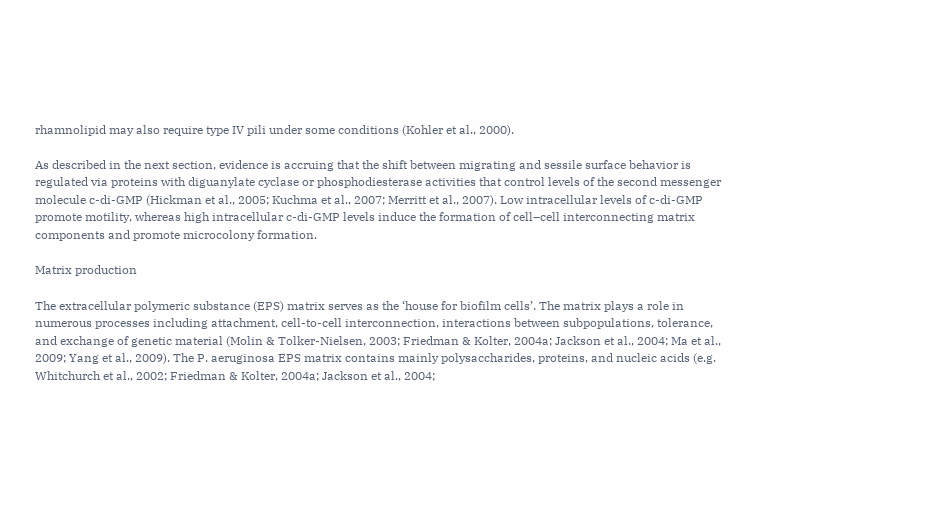rhamnolipid may also require type IV pili under some conditions (Kohler et al., 2000).

As described in the next section, evidence is accruing that the shift between migrating and sessile surface behavior is regulated via proteins with diguanylate cyclase or phosphodiesterase activities that control levels of the second messenger molecule c-di-GMP (Hickman et al., 2005; Kuchma et al., 2007; Merritt et al., 2007). Low intracellular levels of c-di-GMP promote motility, whereas high intracellular c-di-GMP levels induce the formation of cell–cell interconnecting matrix components and promote microcolony formation.

Matrix production

The extracellular polymeric substance (EPS) matrix serves as the ‘house for biofilm cells’. The matrix plays a role in numerous processes including attachment, cell-to-cell interconnection, interactions between subpopulations, tolerance, and exchange of genetic material (Molin & Tolker-Nielsen, 2003; Friedman & Kolter, 2004a; Jackson et al., 2004; Ma et al., 2009; Yang et al., 2009). The P. aeruginosa EPS matrix contains mainly polysaccharides, proteins, and nucleic acids (e.g. Whitchurch et al., 2002; Friedman & Kolter, 2004a; Jackson et al., 2004;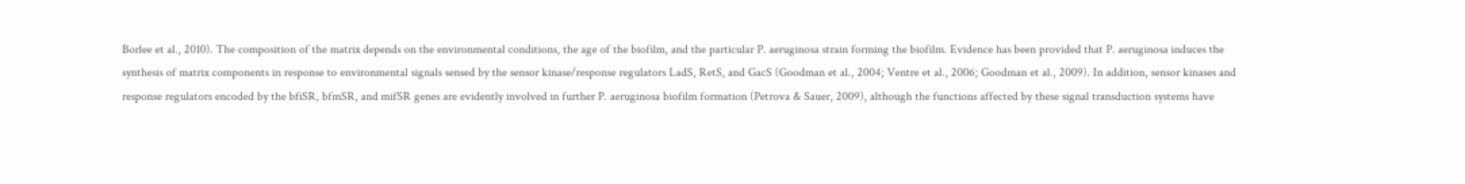Borlee et al., 2010). The composition of the matrix depends on the environmental conditions, the age of the biofilm, and the particular P. aeruginosa strain forming the biofilm. Evidence has been provided that P. aeruginosa induces the synthesis of matrix components in response to environmental signals sensed by the sensor kinase/response regulators LadS, RetS, and GacS (Goodman et al., 2004; Ventre et al., 2006; Goodman et al., 2009). In addition, sensor kinases and response regulators encoded by the bfiSR, bfmSR, and mifSR genes are evidently involved in further P. aeruginosa biofilm formation (Petrova & Sauer, 2009), although the functions affected by these signal transduction systems have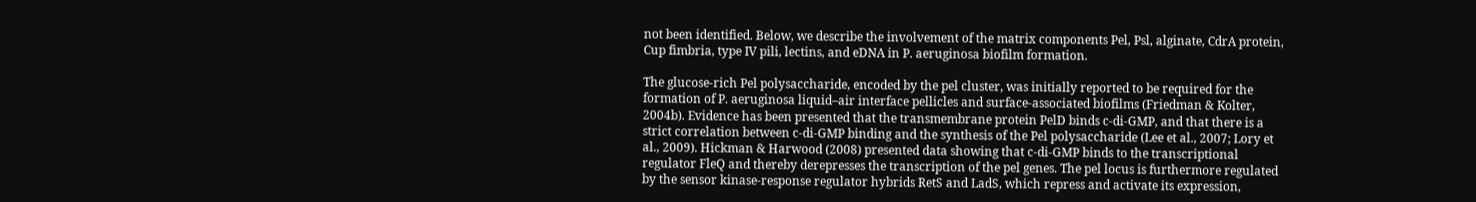not been identified. Below, we describe the involvement of the matrix components Pel, Psl, alginate, CdrA protein, Cup fimbria, type IV pili, lectins, and eDNA in P. aeruginosa biofilm formation.

The glucose-rich Pel polysaccharide, encoded by the pel cluster, was initially reported to be required for the formation of P. aeruginosa liquid–air interface pellicles and surface-associated biofilms (Friedman & Kolter, 2004b). Evidence has been presented that the transmembrane protein PelD binds c-di-GMP, and that there is a strict correlation between c-di-GMP binding and the synthesis of the Pel polysaccharide (Lee et al., 2007; Lory et al., 2009). Hickman & Harwood (2008) presented data showing that c-di-GMP binds to the transcriptional regulator FleQ and thereby derepresses the transcription of the pel genes. The pel locus is furthermore regulated by the sensor kinase-response regulator hybrids RetS and LadS, which repress and activate its expression,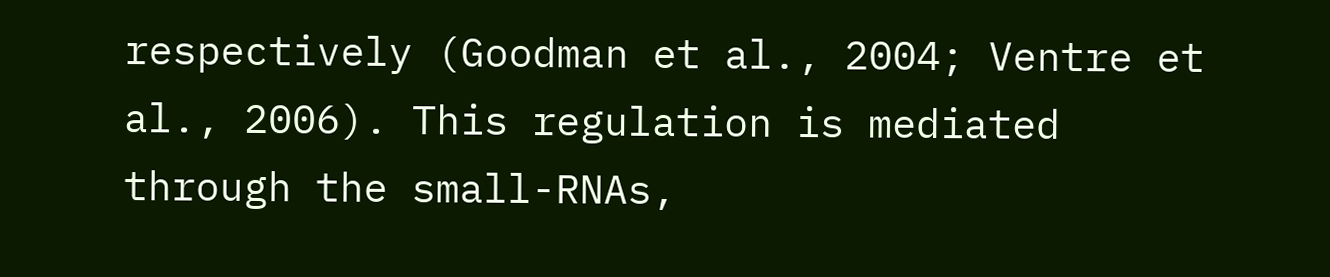respectively (Goodman et al., 2004; Ventre et al., 2006). This regulation is mediated through the small-RNAs,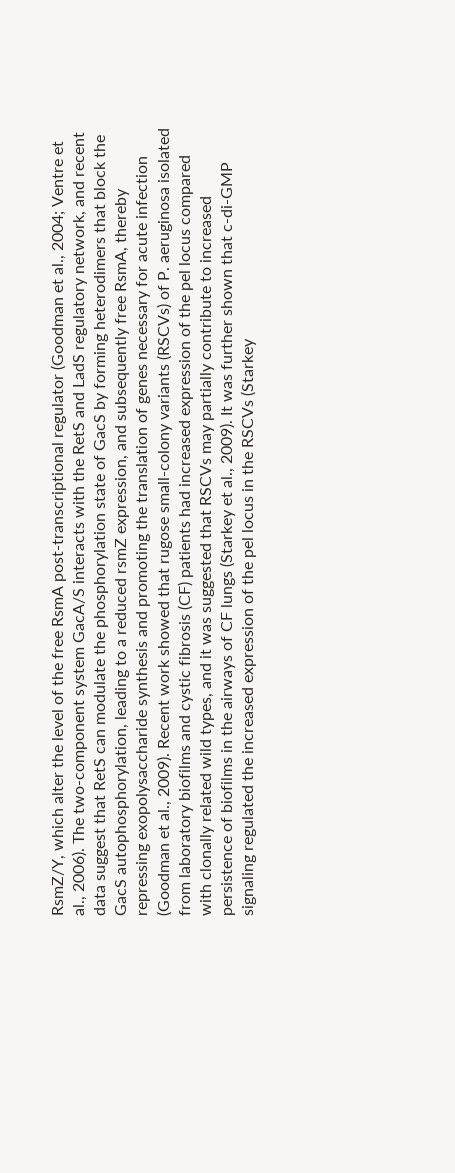RsmZ/Y, which alter the level of the free RsmA post-transcriptional regulator (Goodman et al., 2004; Ventre et al., 2006). The two-component system GacA/S interacts with the RetS and LadS regulatory network, and recent data suggest that RetS can modulate the phosphorylation state of GacS by forming heterodimers that block the GacS autophosphorylation, leading to a reduced rsmZ expression, and subsequently free RsmA, thereby repressing exopolysaccharide synthesis and promoting the translation of genes necessary for acute infection (Goodman et al., 2009). Recent work showed that rugose small-colony variants (RSCVs) of P. aeruginosa isolated from laboratory biofilms and cystic fibrosis (CF) patients had increased expression of the pel locus compared with clonally related wild types, and it was suggested that RSCVs may partially contribute to increased persistence of biofilms in the airways of CF lungs (Starkey et al., 2009). It was further shown that c-di-GMP signaling regulated the increased expression of the pel locus in the RSCVs (Starkey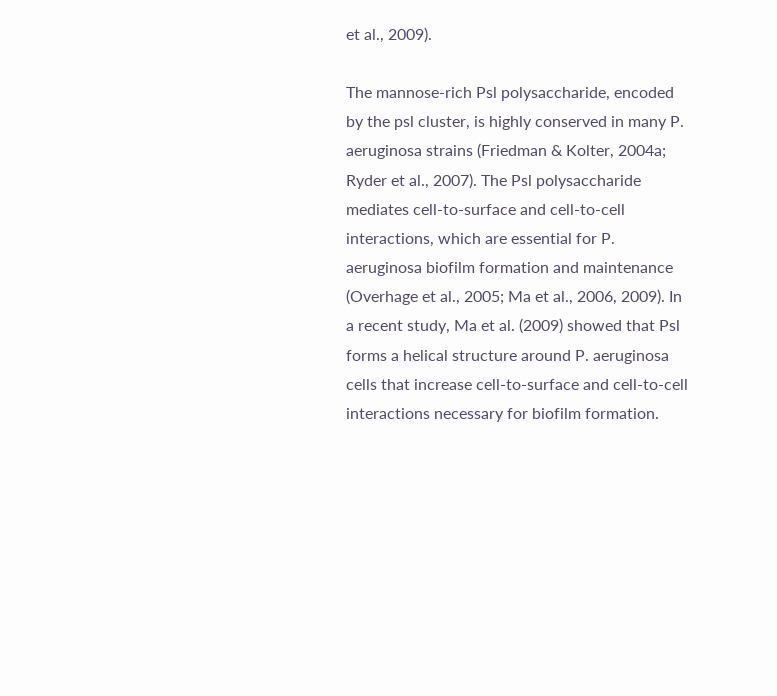et al., 2009).

The mannose-rich Psl polysaccharide, encoded by the psl cluster, is highly conserved in many P. aeruginosa strains (Friedman & Kolter, 2004a; Ryder et al., 2007). The Psl polysaccharide mediates cell-to-surface and cell-to-cell interactions, which are essential for P. aeruginosa biofilm formation and maintenance (Overhage et al., 2005; Ma et al., 2006, 2009). In a recent study, Ma et al. (2009) showed that Psl forms a helical structure around P. aeruginosa cells that increase cell-to-surface and cell-to-cell interactions necessary for biofilm formation.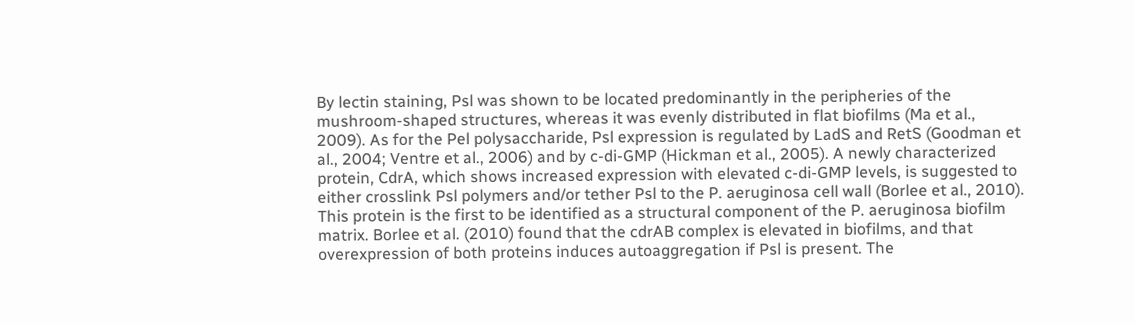By lectin staining, Psl was shown to be located predominantly in the peripheries of the mushroom-shaped structures, whereas it was evenly distributed in flat biofilms (Ma et al., 2009). As for the Pel polysaccharide, Psl expression is regulated by LadS and RetS (Goodman et al., 2004; Ventre et al., 2006) and by c-di-GMP (Hickman et al., 2005). A newly characterized protein, CdrA, which shows increased expression with elevated c-di-GMP levels, is suggested to either crosslink Psl polymers and/or tether Psl to the P. aeruginosa cell wall (Borlee et al., 2010). This protein is the first to be identified as a structural component of the P. aeruginosa biofilm matrix. Borlee et al. (2010) found that the cdrAB complex is elevated in biofilms, and that overexpression of both proteins induces autoaggregation if Psl is present. The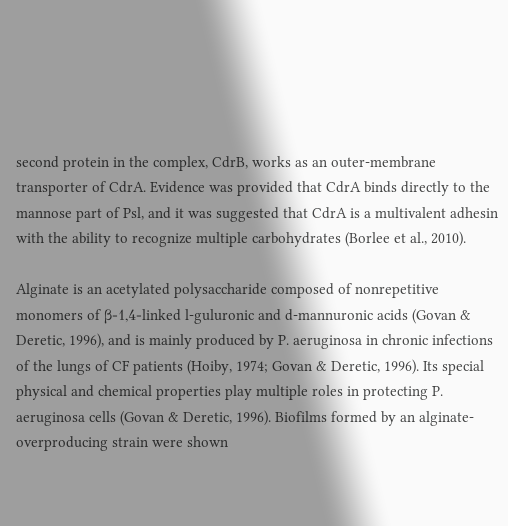second protein in the complex, CdrB, works as an outer-membrane transporter of CdrA. Evidence was provided that CdrA binds directly to the mannose part of Psl, and it was suggested that CdrA is a multivalent adhesin with the ability to recognize multiple carbohydrates (Borlee et al., 2010).

Alginate is an acetylated polysaccharide composed of nonrepetitive monomers of β-1,4-linked l-guluronic and d-mannuronic acids (Govan & Deretic, 1996), and is mainly produced by P. aeruginosa in chronic infections of the lungs of CF patients (Hoiby, 1974; Govan & Deretic, 1996). Its special physical and chemical properties play multiple roles in protecting P. aeruginosa cells (Govan & Deretic, 1996). Biofilms formed by an alginate-overproducing strain were shown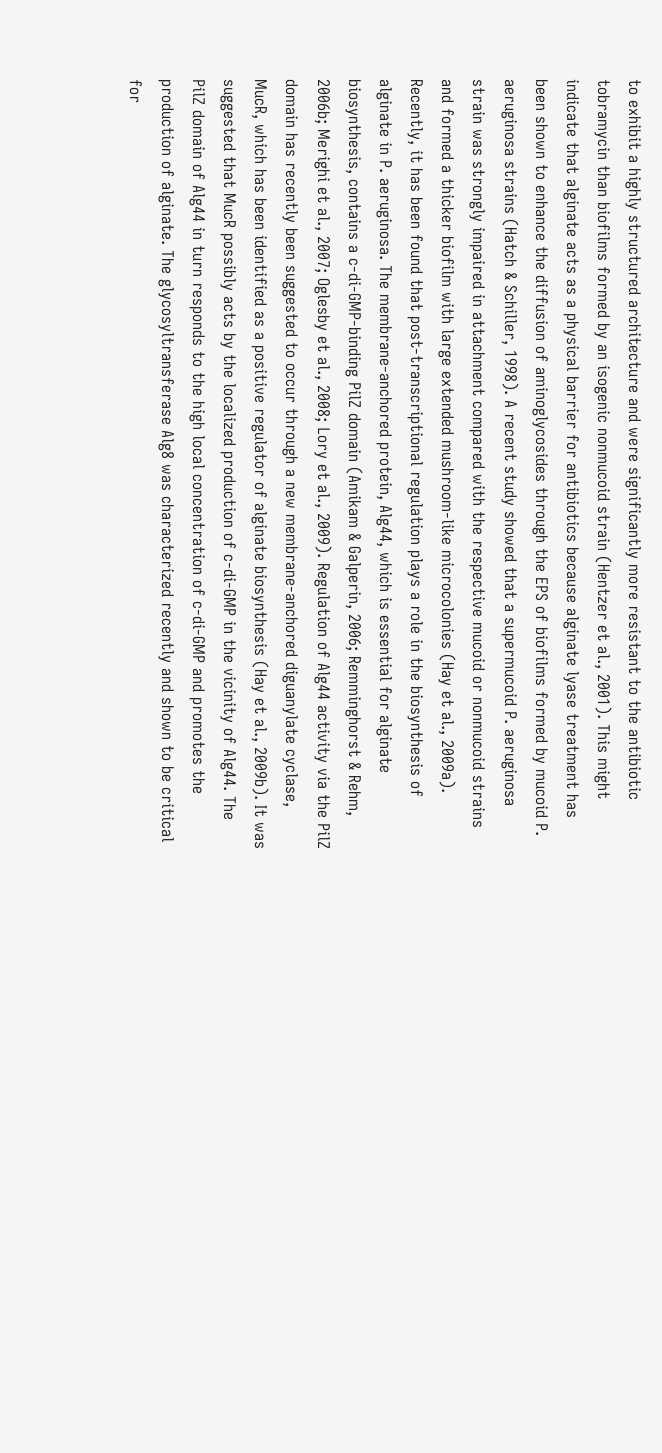to exhibit a highly structured architecture and were significantly more resistant to the antibiotic tobramycin than biofilms formed by an isogenic nonmucoid strain (Hentzer et al., 2001). This might indicate that alginate acts as a physical barrier for antibiotics because alginate lyase treatment has been shown to enhance the diffusion of aminoglycosides through the EPS of biofilms formed by mucoid P. aeruginosa strains (Hatch & Schiller, 1998). A recent study showed that a supermucoid P. aeruginosa strain was strongly impaired in attachment compared with the respective mucoid or nonmucoid strains and formed a thicker biofilm with large extended mushroom-like microcolonies (Hay et al., 2009a). Recently, it has been found that post-transcriptional regulation plays a role in the biosynthesis of alginate in P. aeruginosa. The membrane-anchored protein, Alg44, which is essential for alginate biosynthesis, contains a c-di-GMP-binding PilZ domain (Amikam & Galperin, 2006; Remminghorst & Rehm, 2006b; Merighi et al., 2007; Oglesby et al., 2008; Lory et al., 2009). Regulation of Alg44 activity via the PilZ domain has recently been suggested to occur through a new membrane-anchored diguanylate cyclase, MucR, which has been identified as a positive regulator of alginate biosynthesis (Hay et al., 2009b). It was suggested that MucR possibly acts by the localized production of c-di-GMP in the vicinity of Alg44. The PilZ domain of Alg44 in turn responds to the high local concentration of c-di-GMP and promotes the production of alginate. The glycosyltransferase Alg8 was characterized recently and shown to be critical for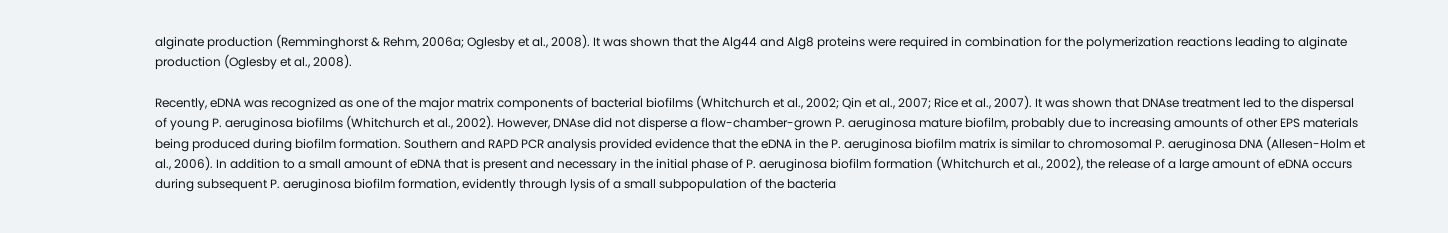alginate production (Remminghorst & Rehm, 2006a; Oglesby et al., 2008). It was shown that the Alg44 and Alg8 proteins were required in combination for the polymerization reactions leading to alginate production (Oglesby et al., 2008).

Recently, eDNA was recognized as one of the major matrix components of bacterial biofilms (Whitchurch et al., 2002; Qin et al., 2007; Rice et al., 2007). It was shown that DNAse treatment led to the dispersal of young P. aeruginosa biofilms (Whitchurch et al., 2002). However, DNAse did not disperse a flow-chamber-grown P. aeruginosa mature biofilm, probably due to increasing amounts of other EPS materials being produced during biofilm formation. Southern and RAPD PCR analysis provided evidence that the eDNA in the P. aeruginosa biofilm matrix is similar to chromosomal P. aeruginosa DNA (Allesen-Holm et al., 2006). In addition to a small amount of eDNA that is present and necessary in the initial phase of P. aeruginosa biofilm formation (Whitchurch et al., 2002), the release of a large amount of eDNA occurs during subsequent P. aeruginosa biofilm formation, evidently through lysis of a small subpopulation of the bacteria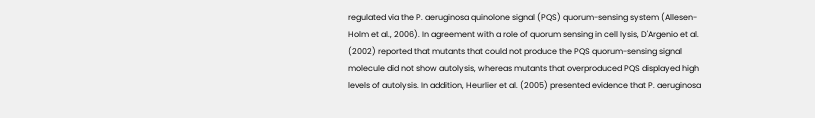regulated via the P. aeruginosa quinolone signal (PQS) quorum-sensing system (Allesen-Holm et al., 2006). In agreement with a role of quorum sensing in cell lysis, D'Argenio et al. (2002) reported that mutants that could not produce the PQS quorum-sensing signal molecule did not show autolysis, whereas mutants that overproduced PQS displayed high levels of autolysis. In addition, Heurlier et al. (2005) presented evidence that P. aeruginosa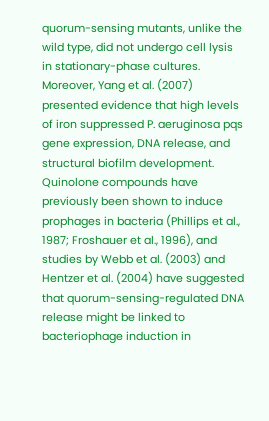quorum-sensing mutants, unlike the wild type, did not undergo cell lysis in stationary-phase cultures. Moreover, Yang et al. (2007) presented evidence that high levels of iron suppressed P. aeruginosa pqs gene expression, DNA release, and structural biofilm development. Quinolone compounds have previously been shown to induce prophages in bacteria (Phillips et al., 1987; Froshauer et al., 1996), and studies by Webb et al. (2003) and Hentzer et al. (2004) have suggested that quorum-sensing-regulated DNA release might be linked to bacteriophage induction in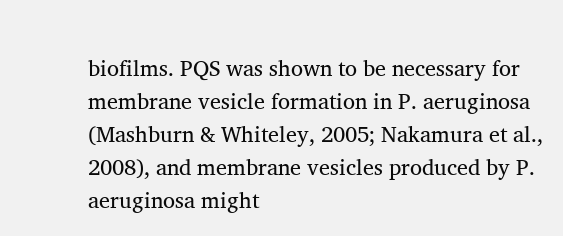biofilms. PQS was shown to be necessary for membrane vesicle formation in P. aeruginosa (Mashburn & Whiteley, 2005; Nakamura et al., 2008), and membrane vesicles produced by P. aeruginosa might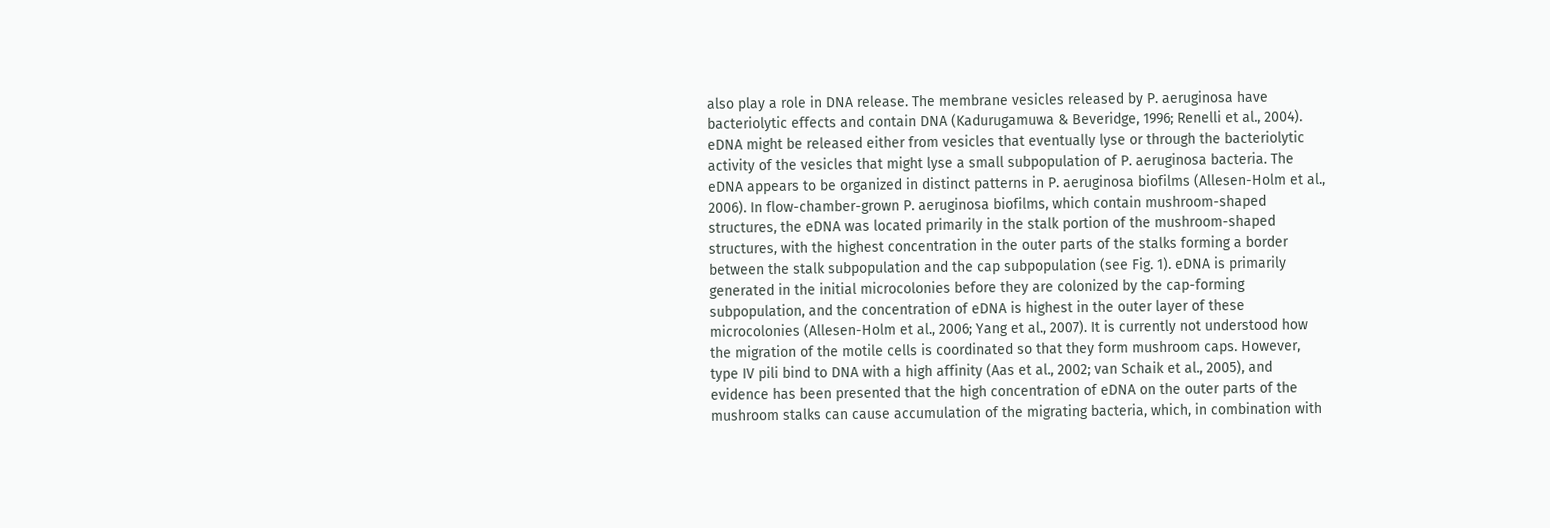also play a role in DNA release. The membrane vesicles released by P. aeruginosa have bacteriolytic effects and contain DNA (Kadurugamuwa & Beveridge, 1996; Renelli et al., 2004). eDNA might be released either from vesicles that eventually lyse or through the bacteriolytic activity of the vesicles that might lyse a small subpopulation of P. aeruginosa bacteria. The eDNA appears to be organized in distinct patterns in P. aeruginosa biofilms (Allesen-Holm et al., 2006). In flow-chamber-grown P. aeruginosa biofilms, which contain mushroom-shaped structures, the eDNA was located primarily in the stalk portion of the mushroom-shaped structures, with the highest concentration in the outer parts of the stalks forming a border between the stalk subpopulation and the cap subpopulation (see Fig. 1). eDNA is primarily generated in the initial microcolonies before they are colonized by the cap-forming subpopulation, and the concentration of eDNA is highest in the outer layer of these microcolonies (Allesen-Holm et al., 2006; Yang et al., 2007). It is currently not understood how the migration of the motile cells is coordinated so that they form mushroom caps. However, type IV pili bind to DNA with a high affinity (Aas et al., 2002; van Schaik et al., 2005), and evidence has been presented that the high concentration of eDNA on the outer parts of the mushroom stalks can cause accumulation of the migrating bacteria, which, in combination with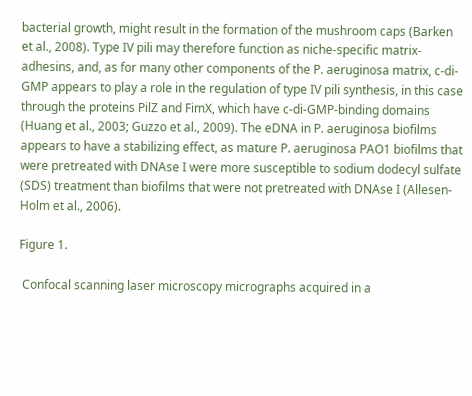bacterial growth, might result in the formation of the mushroom caps (Barken et al., 2008). Type IV pili may therefore function as niche-specific matrix-adhesins, and, as for many other components of the P. aeruginosa matrix, c-di-GMP appears to play a role in the regulation of type IV pili synthesis, in this case through the proteins PilZ and FimX, which have c-di-GMP-binding domains (Huang et al., 2003; Guzzo et al., 2009). The eDNA in P. aeruginosa biofilms appears to have a stabilizing effect, as mature P. aeruginosa PAO1 biofilms that were pretreated with DNAse I were more susceptible to sodium dodecyl sulfate (SDS) treatment than biofilms that were not pretreated with DNAse I (Allesen-Holm et al., 2006).

Figure 1.

 Confocal scanning laser microscopy micrographs acquired in a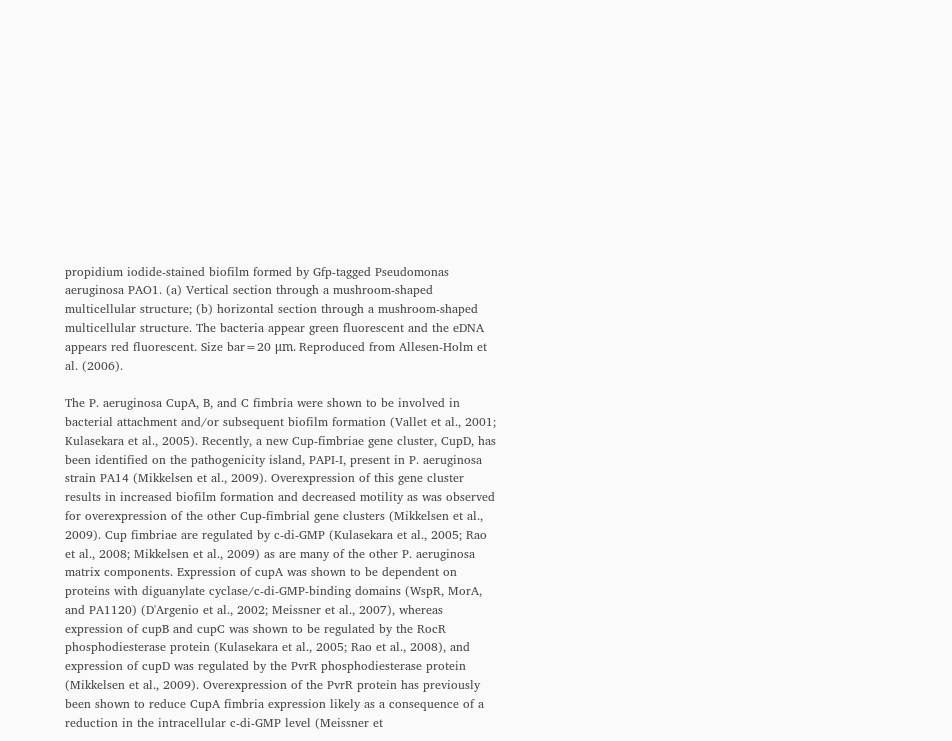propidium iodide-stained biofilm formed by Gfp-tagged Pseudomonas aeruginosa PAO1. (a) Vertical section through a mushroom-shaped multicellular structure; (b) horizontal section through a mushroom-shaped multicellular structure. The bacteria appear green fluorescent and the eDNA appears red fluorescent. Size bar=20 μm. Reproduced from Allesen-Holm et al. (2006).

The P. aeruginosa CupA, B, and C fimbria were shown to be involved in bacterial attachment and/or subsequent biofilm formation (Vallet et al., 2001; Kulasekara et al., 2005). Recently, a new Cup-fimbriae gene cluster, CupD, has been identified on the pathogenicity island, PAPI-I, present in P. aeruginosa strain PA14 (Mikkelsen et al., 2009). Overexpression of this gene cluster results in increased biofilm formation and decreased motility as was observed for overexpression of the other Cup-fimbrial gene clusters (Mikkelsen et al., 2009). Cup fimbriae are regulated by c-di-GMP (Kulasekara et al., 2005; Rao et al., 2008; Mikkelsen et al., 2009) as are many of the other P. aeruginosa matrix components. Expression of cupA was shown to be dependent on proteins with diguanylate cyclase/c-di-GMP-binding domains (WspR, MorA, and PA1120) (D'Argenio et al., 2002; Meissner et al., 2007), whereas expression of cupB and cupC was shown to be regulated by the RocR phosphodiesterase protein (Kulasekara et al., 2005; Rao et al., 2008), and expression of cupD was regulated by the PvrR phosphodiesterase protein (Mikkelsen et al., 2009). Overexpression of the PvrR protein has previously been shown to reduce CupA fimbria expression likely as a consequence of a reduction in the intracellular c-di-GMP level (Meissner et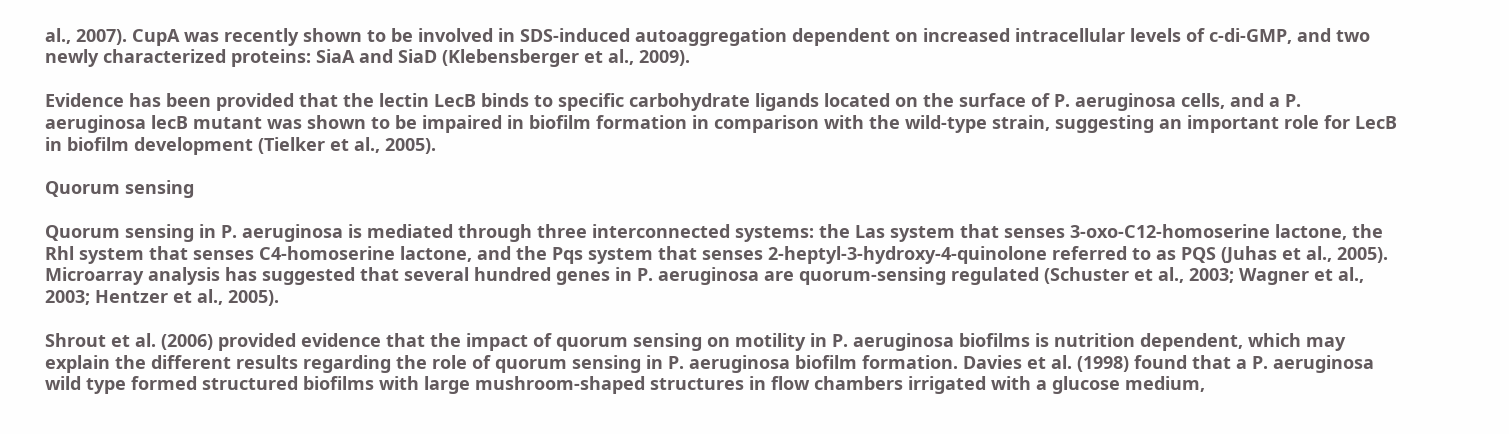al., 2007). CupA was recently shown to be involved in SDS-induced autoaggregation dependent on increased intracellular levels of c-di-GMP, and two newly characterized proteins: SiaA and SiaD (Klebensberger et al., 2009).

Evidence has been provided that the lectin LecB binds to specific carbohydrate ligands located on the surface of P. aeruginosa cells, and a P. aeruginosa lecB mutant was shown to be impaired in biofilm formation in comparison with the wild-type strain, suggesting an important role for LecB in biofilm development (Tielker et al., 2005).

Quorum sensing

Quorum sensing in P. aeruginosa is mediated through three interconnected systems: the Las system that senses 3-oxo-C12-homoserine lactone, the Rhl system that senses C4-homoserine lactone, and the Pqs system that senses 2-heptyl-3-hydroxy-4-quinolone referred to as PQS (Juhas et al., 2005). Microarray analysis has suggested that several hundred genes in P. aeruginosa are quorum-sensing regulated (Schuster et al., 2003; Wagner et al., 2003; Hentzer et al., 2005).

Shrout et al. (2006) provided evidence that the impact of quorum sensing on motility in P. aeruginosa biofilms is nutrition dependent, which may explain the different results regarding the role of quorum sensing in P. aeruginosa biofilm formation. Davies et al. (1998) found that a P. aeruginosa wild type formed structured biofilms with large mushroom-shaped structures in flow chambers irrigated with a glucose medium,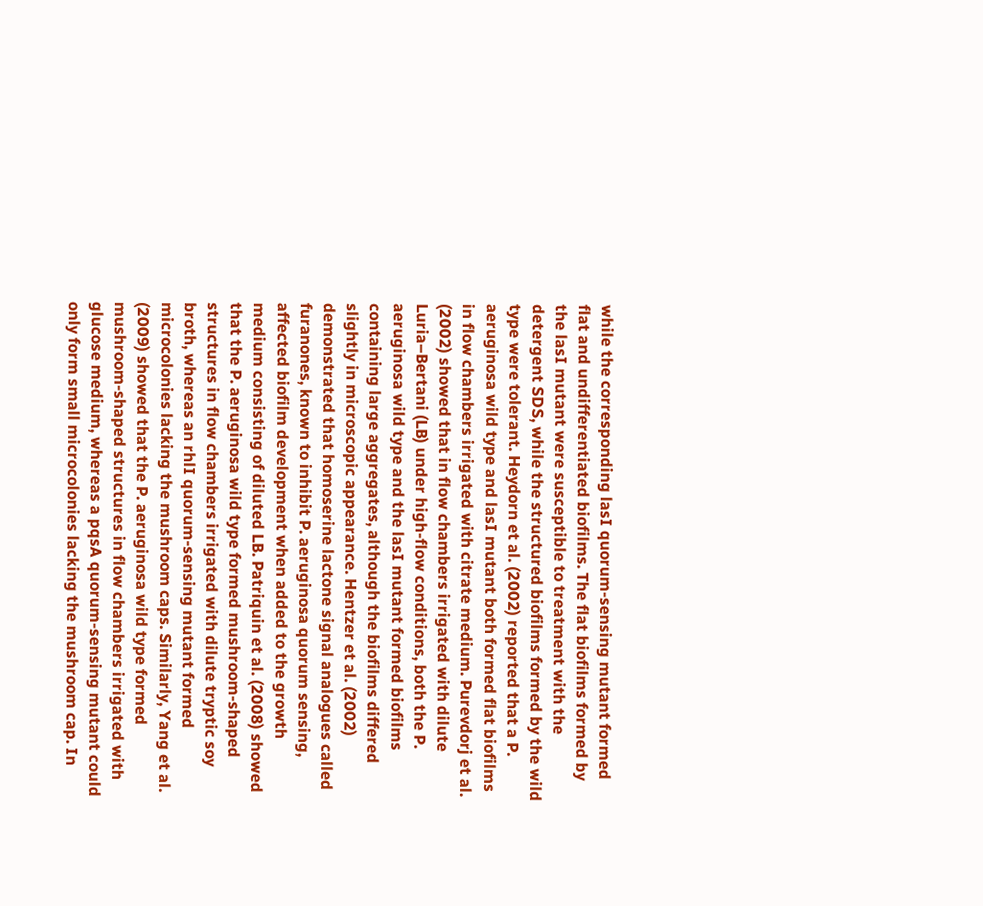while the corresponding lasI quorum-sensing mutant formed flat and undifferentiated biofilms. The flat biofilms formed by the lasI mutant were susceptible to treatment with the detergent SDS, while the structured biofilms formed by the wild type were tolerant. Heydorn et al. (2002) reported that a P. aeruginosa wild type and lasI mutant both formed flat biofilms in flow chambers irrigated with citrate medium. Purevdorj et al. (2002) showed that in flow chambers irrigated with dilute Luria–Bertani (LB) under high-flow conditions, both the P. aeruginosa wild type and the lasI mutant formed biofilms containing large aggregates, although the biofilms differed slightly in microscopic appearance. Hentzer et al. (2002) demonstrated that homoserine lactone signal analogues called furanones, known to inhibit P. aeruginosa quorum sensing, affected biofilm development when added to the growth medium consisting of diluted LB. Patriquin et al. (2008) showed that the P. aeruginosa wild type formed mushroom-shaped structures in flow chambers irrigated with dilute tryptic soy broth, whereas an rhlI quorum-sensing mutant formed microcolonies lacking the mushroom caps. Similarly, Yang et al. (2009) showed that the P. aeruginosa wild type formed mushroom-shaped structures in flow chambers irrigated with glucose medium, whereas a pqsA quorum-sensing mutant could only form small microcolonies lacking the mushroom cap. In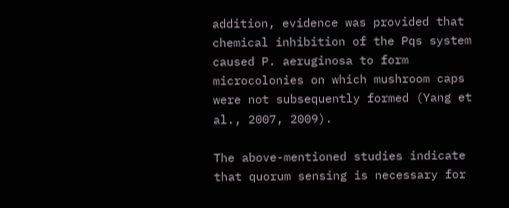addition, evidence was provided that chemical inhibition of the Pqs system caused P. aeruginosa to form microcolonies on which mushroom caps were not subsequently formed (Yang et al., 2007, 2009).

The above-mentioned studies indicate that quorum sensing is necessary for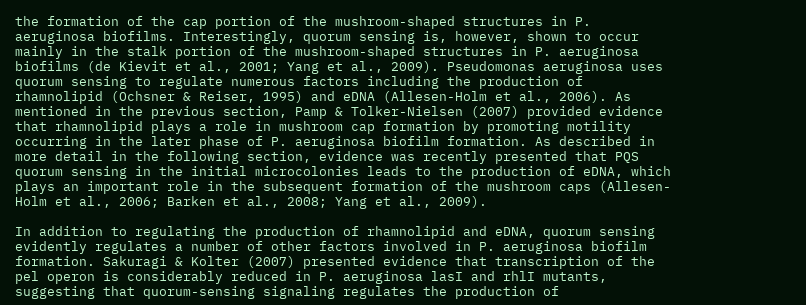the formation of the cap portion of the mushroom-shaped structures in P. aeruginosa biofilms. Interestingly, quorum sensing is, however, shown to occur mainly in the stalk portion of the mushroom-shaped structures in P. aeruginosa biofilms (de Kievit et al., 2001; Yang et al., 2009). Pseudomonas aeruginosa uses quorum sensing to regulate numerous factors including the production of rhamnolipid (Ochsner & Reiser, 1995) and eDNA (Allesen-Holm et al., 2006). As mentioned in the previous section, Pamp & Tolker-Nielsen (2007) provided evidence that rhamnolipid plays a role in mushroom cap formation by promoting motility occurring in the later phase of P. aeruginosa biofilm formation. As described in more detail in the following section, evidence was recently presented that PQS quorum sensing in the initial microcolonies leads to the production of eDNA, which plays an important role in the subsequent formation of the mushroom caps (Allesen-Holm et al., 2006; Barken et al., 2008; Yang et al., 2009).

In addition to regulating the production of rhamnolipid and eDNA, quorum sensing evidently regulates a number of other factors involved in P. aeruginosa biofilm formation. Sakuragi & Kolter (2007) presented evidence that transcription of the pel operon is considerably reduced in P. aeruginosa lasI and rhlI mutants, suggesting that quorum-sensing signaling regulates the production of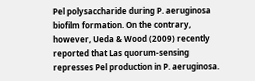Pel polysaccharide during P. aeruginosa biofilm formation. On the contrary, however, Ueda & Wood (2009) recently reported that Las quorum-sensing represses Pel production in P. aeruginosa.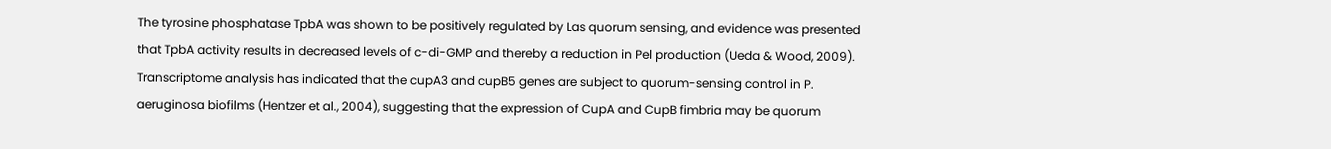The tyrosine phosphatase TpbA was shown to be positively regulated by Las quorum sensing, and evidence was presented that TpbA activity results in decreased levels of c-di-GMP and thereby a reduction in Pel production (Ueda & Wood, 2009). Transcriptome analysis has indicated that the cupA3 and cupB5 genes are subject to quorum-sensing control in P. aeruginosa biofilms (Hentzer et al., 2004), suggesting that the expression of CupA and CupB fimbria may be quorum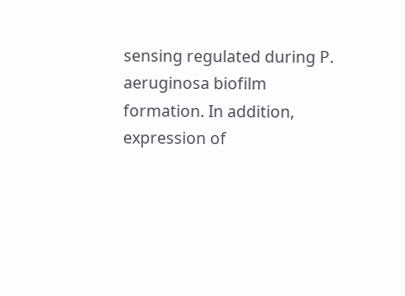sensing regulated during P. aeruginosa biofilm formation. In addition, expression of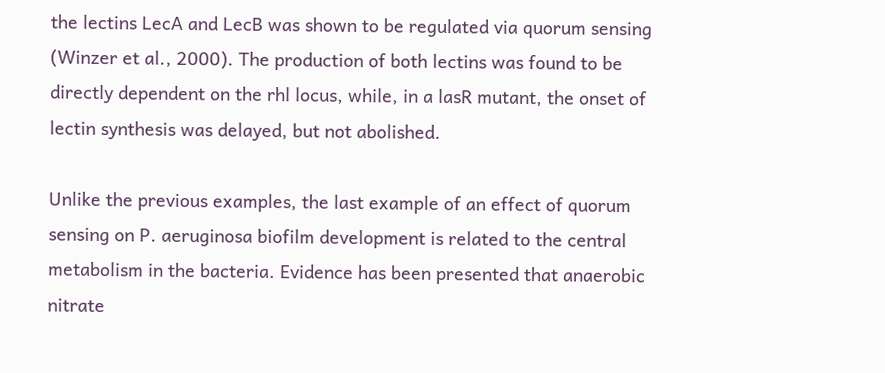the lectins LecA and LecB was shown to be regulated via quorum sensing (Winzer et al., 2000). The production of both lectins was found to be directly dependent on the rhl locus, while, in a lasR mutant, the onset of lectin synthesis was delayed, but not abolished.

Unlike the previous examples, the last example of an effect of quorum sensing on P. aeruginosa biofilm development is related to the central metabolism in the bacteria. Evidence has been presented that anaerobic nitrate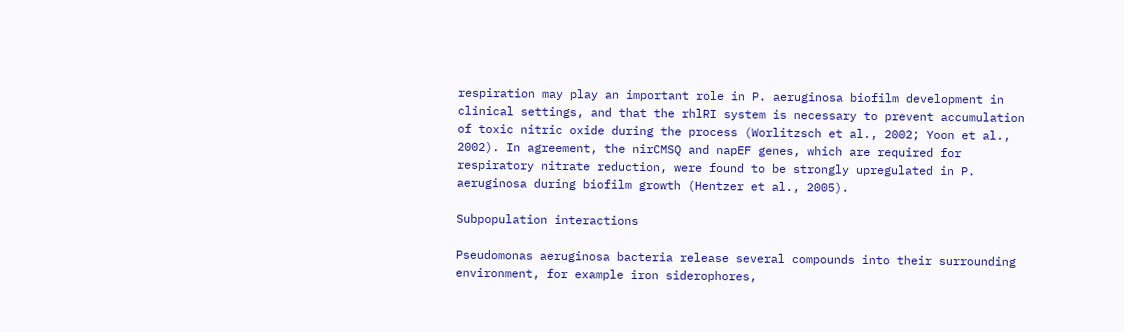respiration may play an important role in P. aeruginosa biofilm development in clinical settings, and that the rhlRI system is necessary to prevent accumulation of toxic nitric oxide during the process (Worlitzsch et al., 2002; Yoon et al., 2002). In agreement, the nirCMSQ and napEF genes, which are required for respiratory nitrate reduction, were found to be strongly upregulated in P. aeruginosa during biofilm growth (Hentzer et al., 2005).

Subpopulation interactions

Pseudomonas aeruginosa bacteria release several compounds into their surrounding environment, for example iron siderophores,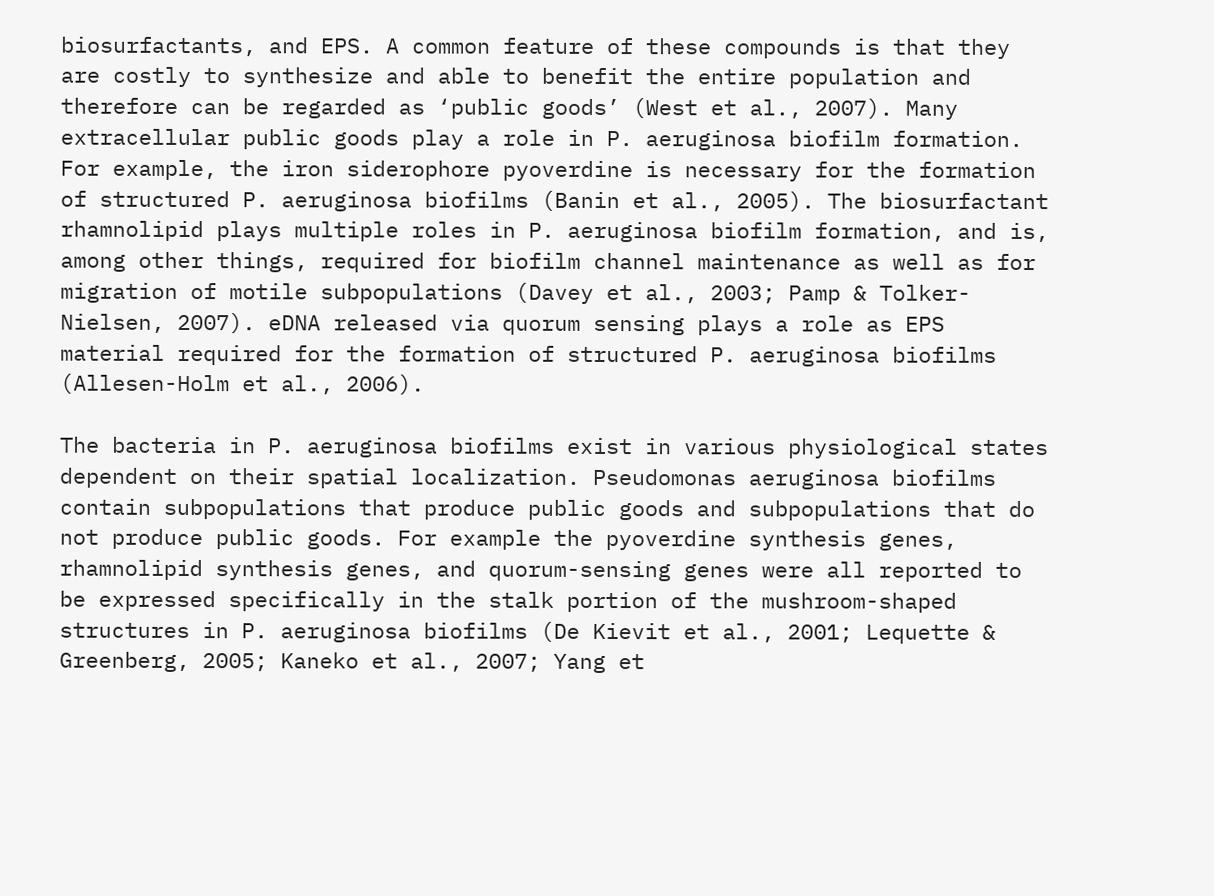biosurfactants, and EPS. A common feature of these compounds is that they are costly to synthesize and able to benefit the entire population and therefore can be regarded as ‘public goods’ (West et al., 2007). Many extracellular public goods play a role in P. aeruginosa biofilm formation. For example, the iron siderophore pyoverdine is necessary for the formation of structured P. aeruginosa biofilms (Banin et al., 2005). The biosurfactant rhamnolipid plays multiple roles in P. aeruginosa biofilm formation, and is, among other things, required for biofilm channel maintenance as well as for migration of motile subpopulations (Davey et al., 2003; Pamp & Tolker-Nielsen, 2007). eDNA released via quorum sensing plays a role as EPS material required for the formation of structured P. aeruginosa biofilms (Allesen-Holm et al., 2006).

The bacteria in P. aeruginosa biofilms exist in various physiological states dependent on their spatial localization. Pseudomonas aeruginosa biofilms contain subpopulations that produce public goods and subpopulations that do not produce public goods. For example the pyoverdine synthesis genes, rhamnolipid synthesis genes, and quorum-sensing genes were all reported to be expressed specifically in the stalk portion of the mushroom-shaped structures in P. aeruginosa biofilms (De Kievit et al., 2001; Lequette & Greenberg, 2005; Kaneko et al., 2007; Yang et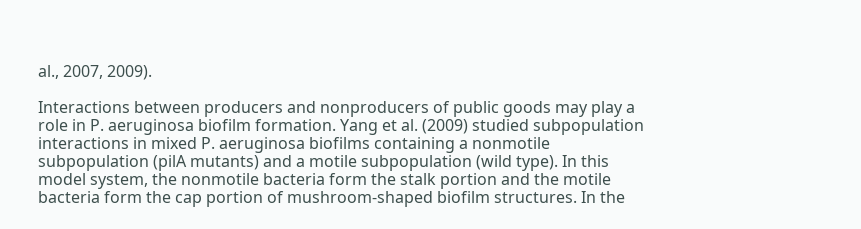al., 2007, 2009).

Interactions between producers and nonproducers of public goods may play a role in P. aeruginosa biofilm formation. Yang et al. (2009) studied subpopulation interactions in mixed P. aeruginosa biofilms containing a nonmotile subpopulation (pilA mutants) and a motile subpopulation (wild type). In this model system, the nonmotile bacteria form the stalk portion and the motile bacteria form the cap portion of mushroom-shaped biofilm structures. In the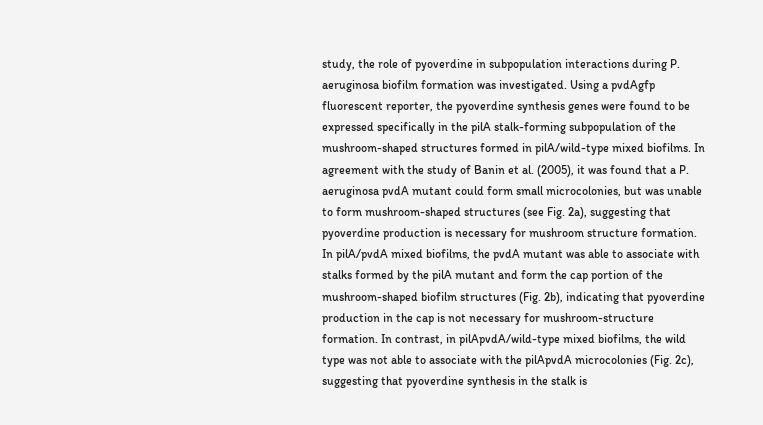study, the role of pyoverdine in subpopulation interactions during P. aeruginosa biofilm formation was investigated. Using a pvdAgfp fluorescent reporter, the pyoverdine synthesis genes were found to be expressed specifically in the pilA stalk-forming subpopulation of the mushroom-shaped structures formed in pilA/wild-type mixed biofilms. In agreement with the study of Banin et al. (2005), it was found that a P. aeruginosa pvdA mutant could form small microcolonies, but was unable to form mushroom-shaped structures (see Fig. 2a), suggesting that pyoverdine production is necessary for mushroom structure formation. In pilA/pvdA mixed biofilms, the pvdA mutant was able to associate with stalks formed by the pilA mutant and form the cap portion of the mushroom-shaped biofilm structures (Fig. 2b), indicating that pyoverdine production in the cap is not necessary for mushroom-structure formation. In contrast, in pilApvdA/wild-type mixed biofilms, the wild type was not able to associate with the pilApvdA microcolonies (Fig. 2c), suggesting that pyoverdine synthesis in the stalk is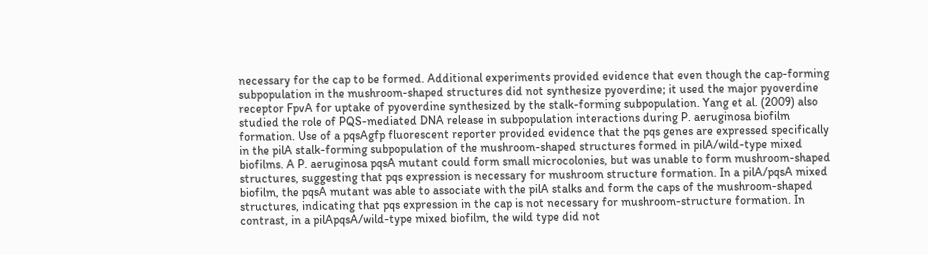necessary for the cap to be formed. Additional experiments provided evidence that even though the cap-forming subpopulation in the mushroom-shaped structures did not synthesize pyoverdine; it used the major pyoverdine receptor FpvA for uptake of pyoverdine synthesized by the stalk-forming subpopulation. Yang et al. (2009) also studied the role of PQS-mediated DNA release in subpopulation interactions during P. aeruginosa biofilm formation. Use of a pqsAgfp fluorescent reporter provided evidence that the pqs genes are expressed specifically in the pilA stalk-forming subpopulation of the mushroom-shaped structures formed in pilA/wild-type mixed biofilms. A P. aeruginosa pqsA mutant could form small microcolonies, but was unable to form mushroom-shaped structures, suggesting that pqs expression is necessary for mushroom structure formation. In a pilA/pqsA mixed biofilm, the pqsA mutant was able to associate with the pilA stalks and form the caps of the mushroom-shaped structures, indicating that pqs expression in the cap is not necessary for mushroom-structure formation. In contrast, in a pilApqsA/wild-type mixed biofilm, the wild type did not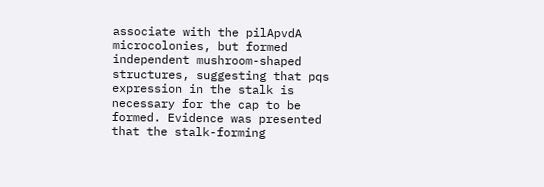associate with the pilApvdA microcolonies, but formed independent mushroom-shaped structures, suggesting that pqs expression in the stalk is necessary for the cap to be formed. Evidence was presented that the stalk-forming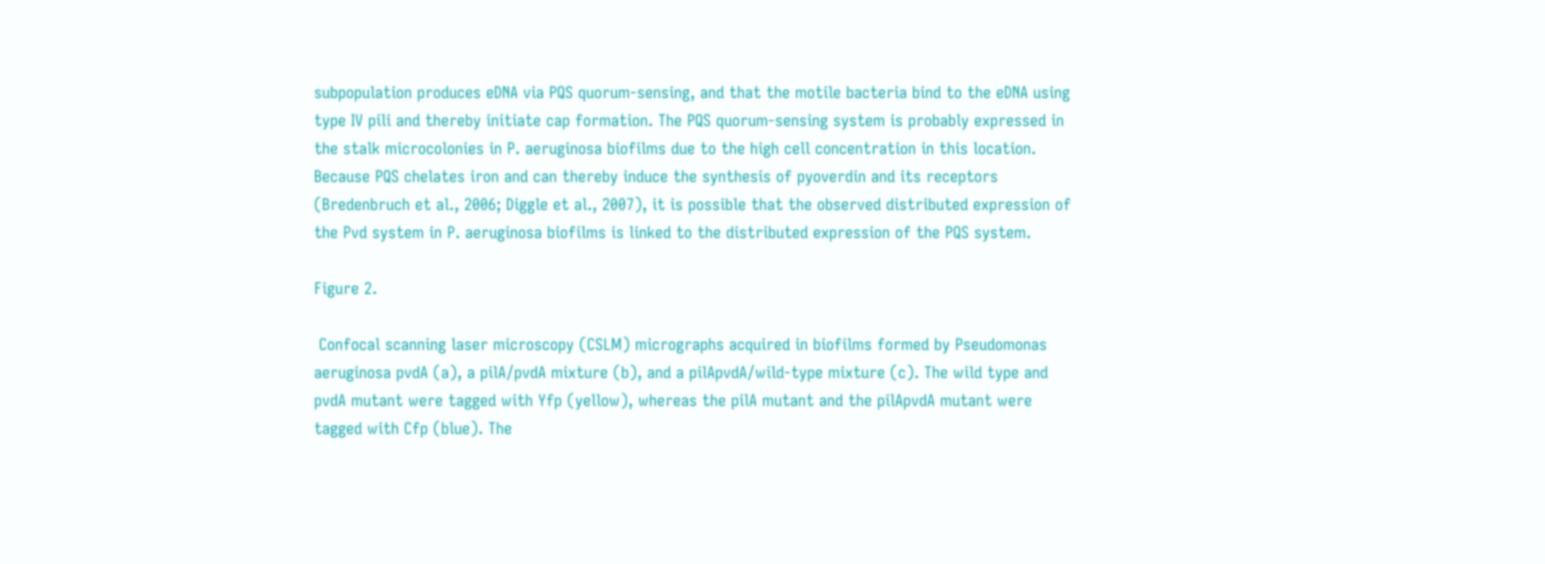subpopulation produces eDNA via PQS quorum-sensing, and that the motile bacteria bind to the eDNA using type IV pili and thereby initiate cap formation. The PQS quorum-sensing system is probably expressed in the stalk microcolonies in P. aeruginosa biofilms due to the high cell concentration in this location. Because PQS chelates iron and can thereby induce the synthesis of pyoverdin and its receptors (Bredenbruch et al., 2006; Diggle et al., 2007), it is possible that the observed distributed expression of the Pvd system in P. aeruginosa biofilms is linked to the distributed expression of the PQS system.

Figure 2.

 Confocal scanning laser microscopy (CSLM) micrographs acquired in biofilms formed by Pseudomonas aeruginosa pvdA (a), a pilA/pvdA mixture (b), and a pilApvdA/wild-type mixture (c). The wild type and pvdA mutant were tagged with Yfp (yellow), whereas the pilA mutant and the pilApvdA mutant were tagged with Cfp (blue). The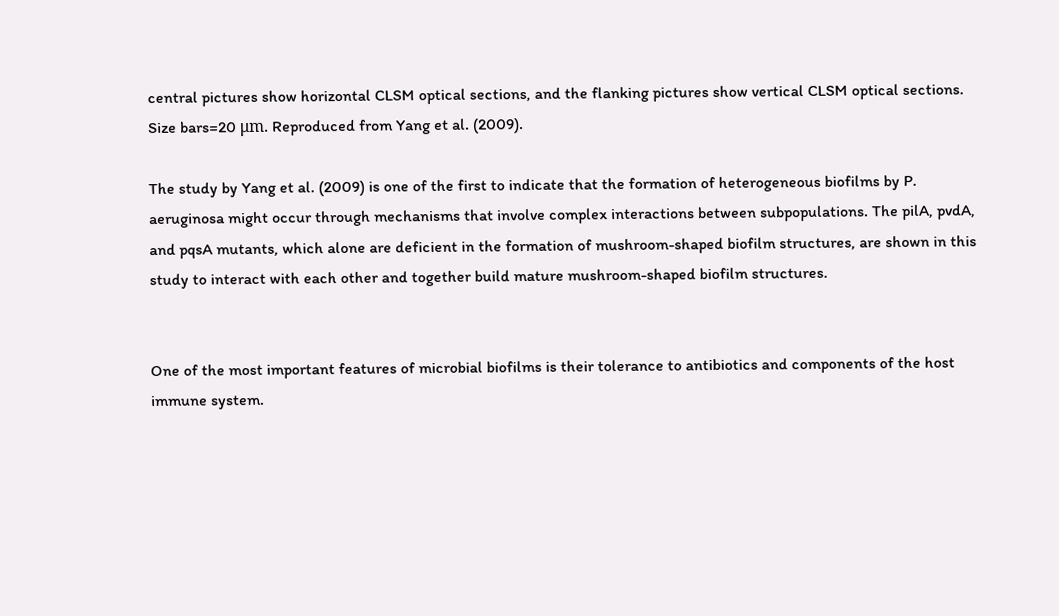central pictures show horizontal CLSM optical sections, and the flanking pictures show vertical CLSM optical sections. Size bars=20 μm. Reproduced from Yang et al. (2009).

The study by Yang et al. (2009) is one of the first to indicate that the formation of heterogeneous biofilms by P. aeruginosa might occur through mechanisms that involve complex interactions between subpopulations. The pilA, pvdA, and pqsA mutants, which alone are deficient in the formation of mushroom-shaped biofilm structures, are shown in this study to interact with each other and together build mature mushroom-shaped biofilm structures.


One of the most important features of microbial biofilms is their tolerance to antibiotics and components of the host immune system.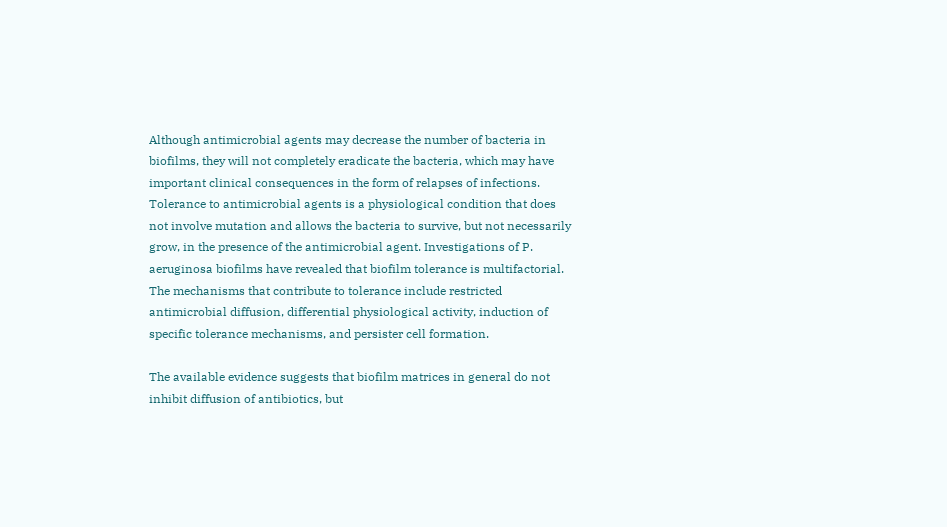Although antimicrobial agents may decrease the number of bacteria in biofilms, they will not completely eradicate the bacteria, which may have important clinical consequences in the form of relapses of infections. Tolerance to antimicrobial agents is a physiological condition that does not involve mutation and allows the bacteria to survive, but not necessarily grow, in the presence of the antimicrobial agent. Investigations of P. aeruginosa biofilms have revealed that biofilm tolerance is multifactorial. The mechanisms that contribute to tolerance include restricted antimicrobial diffusion, differential physiological activity, induction of specific tolerance mechanisms, and persister cell formation.

The available evidence suggests that biofilm matrices in general do not inhibit diffusion of antibiotics, but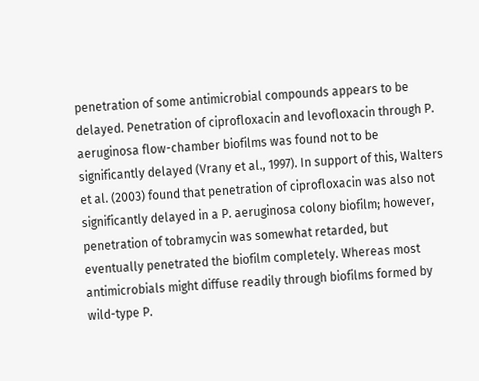penetration of some antimicrobial compounds appears to be delayed. Penetration of ciprofloxacin and levofloxacin through P. aeruginosa flow-chamber biofilms was found not to be significantly delayed (Vrany et al., 1997). In support of this, Walters et al. (2003) found that penetration of ciprofloxacin was also not significantly delayed in a P. aeruginosa colony biofilm; however, penetration of tobramycin was somewhat retarded, but eventually penetrated the biofilm completely. Whereas most antimicrobials might diffuse readily through biofilms formed by wild-type P.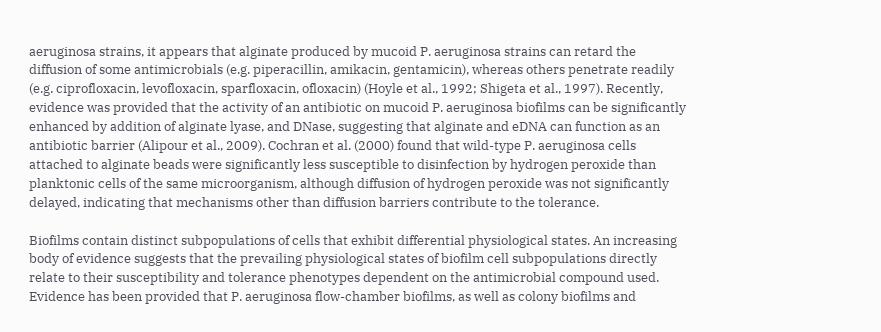aeruginosa strains, it appears that alginate produced by mucoid P. aeruginosa strains can retard the diffusion of some antimicrobials (e.g. piperacillin, amikacin, gentamicin), whereas others penetrate readily (e.g. ciprofloxacin, levofloxacin, sparfloxacin, ofloxacin) (Hoyle et al., 1992; Shigeta et al., 1997). Recently, evidence was provided that the activity of an antibiotic on mucoid P. aeruginosa biofilms can be significantly enhanced by addition of alginate lyase, and DNase, suggesting that alginate and eDNA can function as an antibiotic barrier (Alipour et al., 2009). Cochran et al. (2000) found that wild-type P. aeruginosa cells attached to alginate beads were significantly less susceptible to disinfection by hydrogen peroxide than planktonic cells of the same microorganism, although diffusion of hydrogen peroxide was not significantly delayed, indicating that mechanisms other than diffusion barriers contribute to the tolerance.

Biofilms contain distinct subpopulations of cells that exhibit differential physiological states. An increasing body of evidence suggests that the prevailing physiological states of biofilm cell subpopulations directly relate to their susceptibility and tolerance phenotypes dependent on the antimicrobial compound used. Evidence has been provided that P. aeruginosa flow-chamber biofilms, as well as colony biofilms and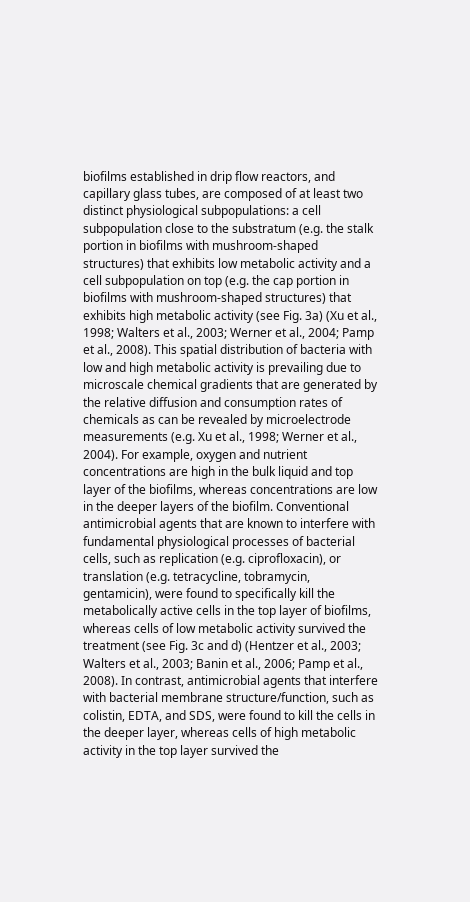biofilms established in drip flow reactors, and capillary glass tubes, are composed of at least two distinct physiological subpopulations: a cell subpopulation close to the substratum (e.g. the stalk portion in biofilms with mushroom-shaped structures) that exhibits low metabolic activity and a cell subpopulation on top (e.g. the cap portion in biofilms with mushroom-shaped structures) that exhibits high metabolic activity (see Fig. 3a) (Xu et al., 1998; Walters et al., 2003; Werner et al., 2004; Pamp et al., 2008). This spatial distribution of bacteria with low and high metabolic activity is prevailing due to microscale chemical gradients that are generated by the relative diffusion and consumption rates of chemicals as can be revealed by microelectrode measurements (e.g. Xu et al., 1998; Werner et al., 2004). For example, oxygen and nutrient concentrations are high in the bulk liquid and top layer of the biofilms, whereas concentrations are low in the deeper layers of the biofilm. Conventional antimicrobial agents that are known to interfere with fundamental physiological processes of bacterial cells, such as replication (e.g. ciprofloxacin), or translation (e.g. tetracycline, tobramycin, gentamicin), were found to specifically kill the metabolically active cells in the top layer of biofilms, whereas cells of low metabolic activity survived the treatment (see Fig. 3c and d) (Hentzer et al., 2003; Walters et al., 2003; Banin et al., 2006; Pamp et al., 2008). In contrast, antimicrobial agents that interfere with bacterial membrane structure/function, such as colistin, EDTA, and SDS, were found to kill the cells in the deeper layer, whereas cells of high metabolic activity in the top layer survived the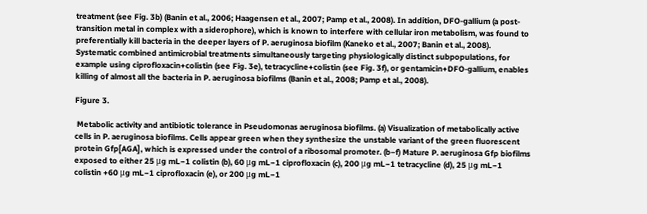treatment (see Fig. 3b) (Banin et al., 2006; Haagensen et al., 2007; Pamp et al., 2008). In addition, DFO-gallium (a post-transition metal in complex with a siderophore), which is known to interfere with cellular iron metabolism, was found to preferentially kill bacteria in the deeper layers of P. aeruginosa biofilm (Kaneko et al., 2007; Banin et al., 2008). Systematic combined antimicrobial treatments simultaneously targeting physiologically distinct subpopulations, for example using ciprofloxacin+colistin (see Fig. 3e), tetracycline+colistin (see Fig. 3f), or gentamicin+DFO-gallium, enables killing of almost all the bacteria in P. aeruginosa biofilms (Banin et al., 2008; Pamp et al., 2008).

Figure 3.

 Metabolic activity and antibiotic tolerance in Pseudomonas aeruginosa biofilms. (a) Visualization of metabolically active cells in P. aeruginosa biofilms. Cells appear green when they synthesize the unstable variant of the green fluorescent protein Gfp[AGA], which is expressed under the control of a ribosomal promoter. (b–f) Mature P. aeruginosa Gfp biofilms exposed to either 25 μg mL−1 colistin (b), 60 μg mL−1 ciprofloxacin (c), 200 μg mL−1 tetracycline (d), 25 μg mL−1 colistin +60 μg mL−1 ciprofloxacin (e), or 200 μg mL−1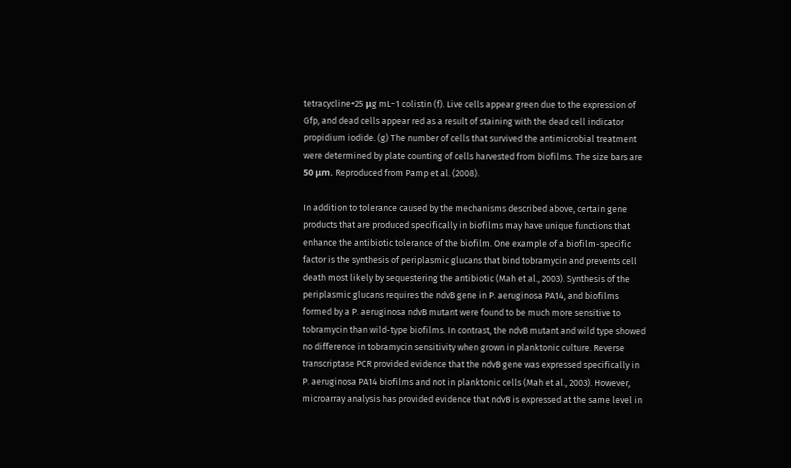tetracycline+25 μg mL−1 colistin (f). Live cells appear green due to the expression of Gfp, and dead cells appear red as a result of staining with the dead cell indicator propidium iodide. (g) The number of cells that survived the antimicrobial treatment were determined by plate counting of cells harvested from biofilms. The size bars are 50 μm. Reproduced from Pamp et al. (2008).

In addition to tolerance caused by the mechanisms described above, certain gene products that are produced specifically in biofilms may have unique functions that enhance the antibiotic tolerance of the biofilm. One example of a biofilm-specific factor is the synthesis of periplasmic glucans that bind tobramycin and prevents cell death most likely by sequestering the antibiotic (Mah et al., 2003). Synthesis of the periplasmic glucans requires the ndvB gene in P. aeruginosa PA14, and biofilms formed by a P. aeruginosa ndvB mutant were found to be much more sensitive to tobramycin than wild-type biofilms. In contrast, the ndvB mutant and wild type showed no difference in tobramycin sensitivity when grown in planktonic culture. Reverse transcriptase PCR provided evidence that the ndvB gene was expressed specifically in P. aeruginosa PA14 biofilms and not in planktonic cells (Mah et al., 2003). However, microarray analysis has provided evidence that ndvB is expressed at the same level in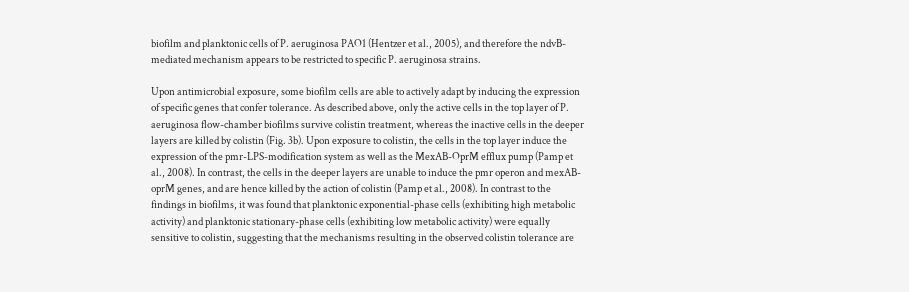biofilm and planktonic cells of P. aeruginosa PAO1 (Hentzer et al., 2005), and therefore the ndvB-mediated mechanism appears to be restricted to specific P. aeruginosa strains.

Upon antimicrobial exposure, some biofilm cells are able to actively adapt by inducing the expression of specific genes that confer tolerance. As described above, only the active cells in the top layer of P. aeruginosa flow-chamber biofilms survive colistin treatment, whereas the inactive cells in the deeper layers are killed by colistin (Fig. 3b). Upon exposure to colistin, the cells in the top layer induce the expression of the pmr-LPS-modification system as well as the MexAB-OprM efflux pump (Pamp et al., 2008). In contrast, the cells in the deeper layers are unable to induce the pmr operon and mexAB-oprM genes, and are hence killed by the action of colistin (Pamp et al., 2008). In contrast to the findings in biofilms, it was found that planktonic exponential-phase cells (exhibiting high metabolic activity) and planktonic stationary-phase cells (exhibiting low metabolic activity) were equally sensitive to colistin, suggesting that the mechanisms resulting in the observed colistin tolerance are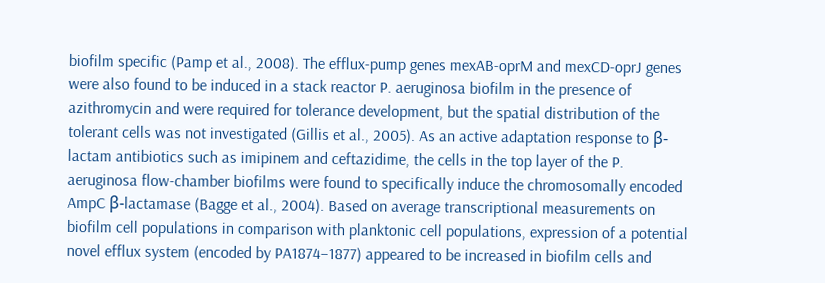biofilm specific (Pamp et al., 2008). The efflux-pump genes mexAB-oprM and mexCD-oprJ genes were also found to be induced in a stack reactor P. aeruginosa biofilm in the presence of azithromycin and were required for tolerance development, but the spatial distribution of the tolerant cells was not investigated (Gillis et al., 2005). As an active adaptation response to β-lactam antibiotics such as imipinem and ceftazidime, the cells in the top layer of the P. aeruginosa flow-chamber biofilms were found to specifically induce the chromosomally encoded AmpC β-lactamase (Bagge et al., 2004). Based on average transcriptional measurements on biofilm cell populations in comparison with planktonic cell populations, expression of a potential novel efflux system (encoded by PA1874–1877) appeared to be increased in biofilm cells and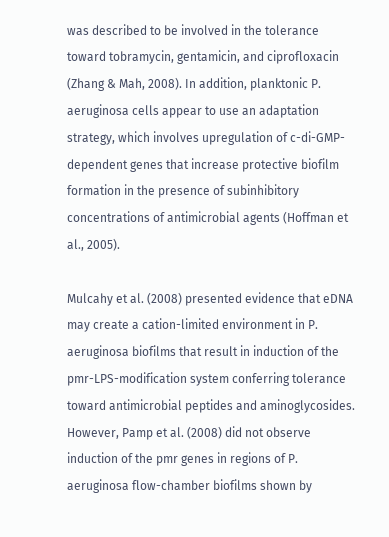was described to be involved in the tolerance toward tobramycin, gentamicin, and ciprofloxacin (Zhang & Mah, 2008). In addition, planktonic P. aeruginosa cells appear to use an adaptation strategy, which involves upregulation of c-di-GMP-dependent genes that increase protective biofilm formation in the presence of subinhibitory concentrations of antimicrobial agents (Hoffman et al., 2005).

Mulcahy et al. (2008) presented evidence that eDNA may create a cation-limited environment in P. aeruginosa biofilms that result in induction of the pmr-LPS-modification system conferring tolerance toward antimicrobial peptides and aminoglycosides. However, Pamp et al. (2008) did not observe induction of the pmr genes in regions of P. aeruginosa flow-chamber biofilms shown by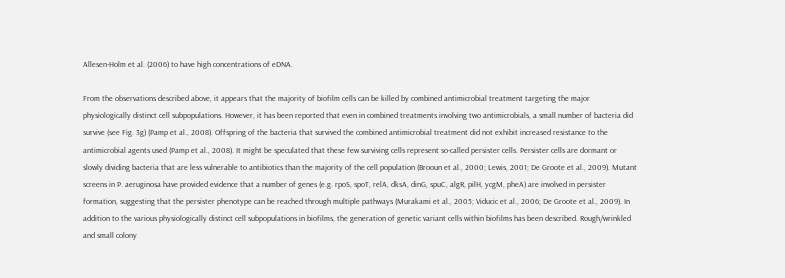Allesen-Holm et al. (2006) to have high concentrations of eDNA.

From the observations described above, it appears that the majority of biofilm cells can be killed by combined antimicrobial treatment targeting the major physiologically distinct cell subpopulations. However, it has been reported that even in combined treatments involving two antimicrobials, a small number of bacteria did survive (see Fig. 3g) (Pamp et al., 2008). Offspring of the bacteria that survived the combined antimicrobial treatment did not exhibit increased resistance to the antimicrobial agents used (Pamp et al., 2008). It might be speculated that these few surviving cells represent so-called persister cells. Persister cells are dormant or slowly dividing bacteria that are less vulnerable to antibiotics than the majority of the cell population (Brooun et al., 2000; Lewis, 2001; De Groote et al., 2009). Mutant screens in P. aeruginosa have provided evidence that a number of genes (e.g. rpoS, spoT, relA, dksA, dinG, spuC, algR, pilH, ycgM, pheA) are involved in persister formation, suggesting that the persister phenotype can be reached through multiple pathways (Murakami et al., 2005; Viducic et al., 2006; De Groote et al., 2009). In addition to the various physiologically distinct cell subpopulations in biofilms, the generation of genetic variant cells within biofilms has been described. Rough/wrinkled and small colony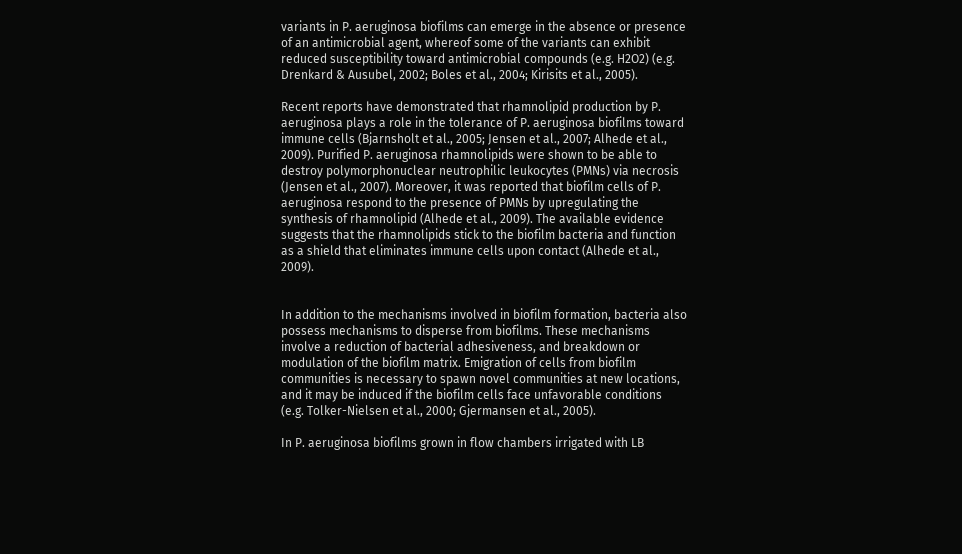variants in P. aeruginosa biofilms can emerge in the absence or presence of an antimicrobial agent, whereof some of the variants can exhibit reduced susceptibility toward antimicrobial compounds (e.g. H2O2) (e.g. Drenkard & Ausubel, 2002; Boles et al., 2004; Kirisits et al., 2005).

Recent reports have demonstrated that rhamnolipid production by P. aeruginosa plays a role in the tolerance of P. aeruginosa biofilms toward immune cells (Bjarnsholt et al., 2005; Jensen et al., 2007; Alhede et al., 2009). Purified P. aeruginosa rhamnolipids were shown to be able to destroy polymorphonuclear neutrophilic leukocytes (PMNs) via necrosis (Jensen et al., 2007). Moreover, it was reported that biofilm cells of P. aeruginosa respond to the presence of PMNs by upregulating the synthesis of rhamnolipid (Alhede et al., 2009). The available evidence suggests that the rhamnolipids stick to the biofilm bacteria and function as a shield that eliminates immune cells upon contact (Alhede et al., 2009).


In addition to the mechanisms involved in biofilm formation, bacteria also possess mechanisms to disperse from biofilms. These mechanisms involve a reduction of bacterial adhesiveness, and breakdown or modulation of the biofilm matrix. Emigration of cells from biofilm communities is necessary to spawn novel communities at new locations, and it may be induced if the biofilm cells face unfavorable conditions (e.g. Tolker-Nielsen et al., 2000; Gjermansen et al., 2005).

In P. aeruginosa biofilms grown in flow chambers irrigated with LB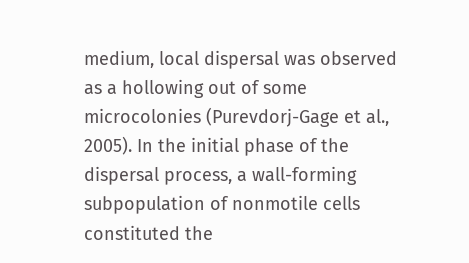medium, local dispersal was observed as a hollowing out of some microcolonies (Purevdorj-Gage et al., 2005). In the initial phase of the dispersal process, a wall-forming subpopulation of nonmotile cells constituted the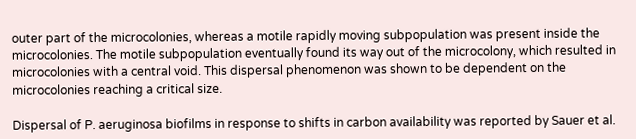outer part of the microcolonies, whereas a motile rapidly moving subpopulation was present inside the microcolonies. The motile subpopulation eventually found its way out of the microcolony, which resulted in microcolonies with a central void. This dispersal phenomenon was shown to be dependent on the microcolonies reaching a critical size.

Dispersal of P. aeruginosa biofilms in response to shifts in carbon availability was reported by Sauer et al.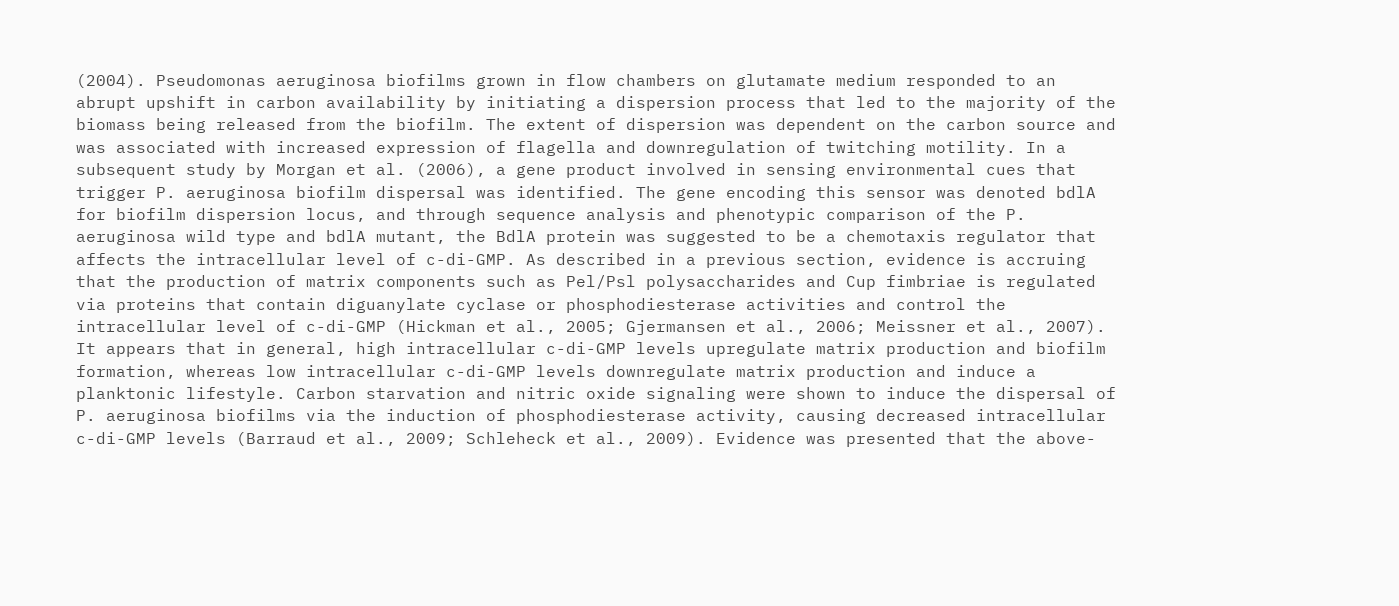(2004). Pseudomonas aeruginosa biofilms grown in flow chambers on glutamate medium responded to an abrupt upshift in carbon availability by initiating a dispersion process that led to the majority of the biomass being released from the biofilm. The extent of dispersion was dependent on the carbon source and was associated with increased expression of flagella and downregulation of twitching motility. In a subsequent study by Morgan et al. (2006), a gene product involved in sensing environmental cues that trigger P. aeruginosa biofilm dispersal was identified. The gene encoding this sensor was denoted bdlA for biofilm dispersion locus, and through sequence analysis and phenotypic comparison of the P. aeruginosa wild type and bdlA mutant, the BdlA protein was suggested to be a chemotaxis regulator that affects the intracellular level of c-di-GMP. As described in a previous section, evidence is accruing that the production of matrix components such as Pel/Psl polysaccharides and Cup fimbriae is regulated via proteins that contain diguanylate cyclase or phosphodiesterase activities and control the intracellular level of c-di-GMP (Hickman et al., 2005; Gjermansen et al., 2006; Meissner et al., 2007). It appears that in general, high intracellular c-di-GMP levels upregulate matrix production and biofilm formation, whereas low intracellular c-di-GMP levels downregulate matrix production and induce a planktonic lifestyle. Carbon starvation and nitric oxide signaling were shown to induce the dispersal of P. aeruginosa biofilms via the induction of phosphodiesterase activity, causing decreased intracellular c-di-GMP levels (Barraud et al., 2009; Schleheck et al., 2009). Evidence was presented that the above-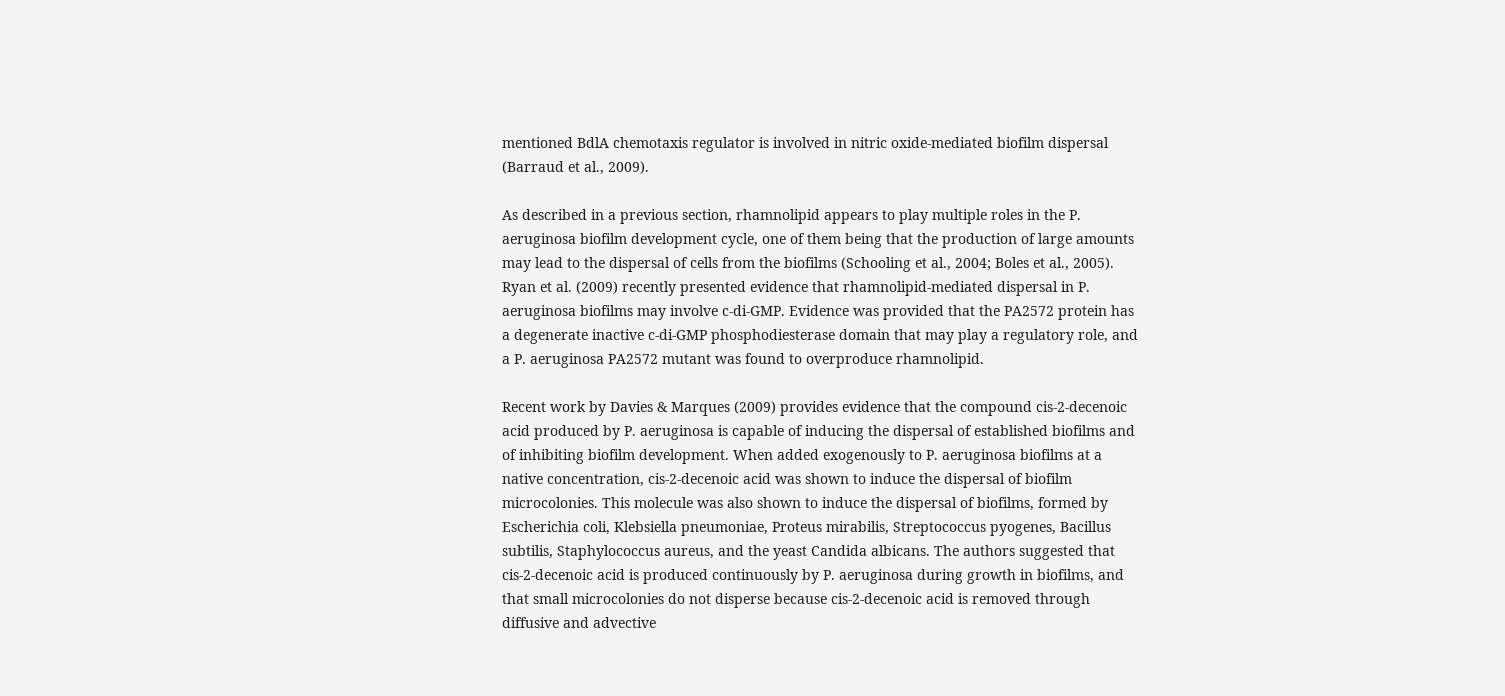mentioned BdlA chemotaxis regulator is involved in nitric oxide-mediated biofilm dispersal (Barraud et al., 2009).

As described in a previous section, rhamnolipid appears to play multiple roles in the P. aeruginosa biofilm development cycle, one of them being that the production of large amounts may lead to the dispersal of cells from the biofilms (Schooling et al., 2004; Boles et al., 2005). Ryan et al. (2009) recently presented evidence that rhamnolipid-mediated dispersal in P. aeruginosa biofilms may involve c-di-GMP. Evidence was provided that the PA2572 protein has a degenerate inactive c-di-GMP phosphodiesterase domain that may play a regulatory role, and a P. aeruginosa PA2572 mutant was found to overproduce rhamnolipid.

Recent work by Davies & Marques (2009) provides evidence that the compound cis-2-decenoic acid produced by P. aeruginosa is capable of inducing the dispersal of established biofilms and of inhibiting biofilm development. When added exogenously to P. aeruginosa biofilms at a native concentration, cis-2-decenoic acid was shown to induce the dispersal of biofilm microcolonies. This molecule was also shown to induce the dispersal of biofilms, formed by Escherichia coli, Klebsiella pneumoniae, Proteus mirabilis, Streptococcus pyogenes, Bacillus subtilis, Staphylococcus aureus, and the yeast Candida albicans. The authors suggested that cis-2-decenoic acid is produced continuously by P. aeruginosa during growth in biofilms, and that small microcolonies do not disperse because cis-2-decenoic acid is removed through diffusive and advective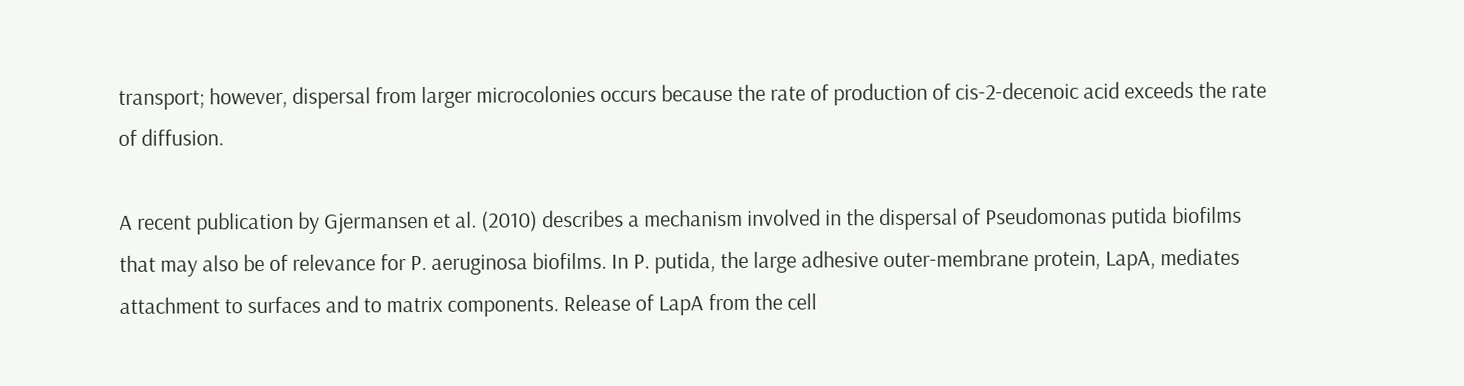transport; however, dispersal from larger microcolonies occurs because the rate of production of cis-2-decenoic acid exceeds the rate of diffusion.

A recent publication by Gjermansen et al. (2010) describes a mechanism involved in the dispersal of Pseudomonas putida biofilms that may also be of relevance for P. aeruginosa biofilms. In P. putida, the large adhesive outer-membrane protein, LapA, mediates attachment to surfaces and to matrix components. Release of LapA from the cell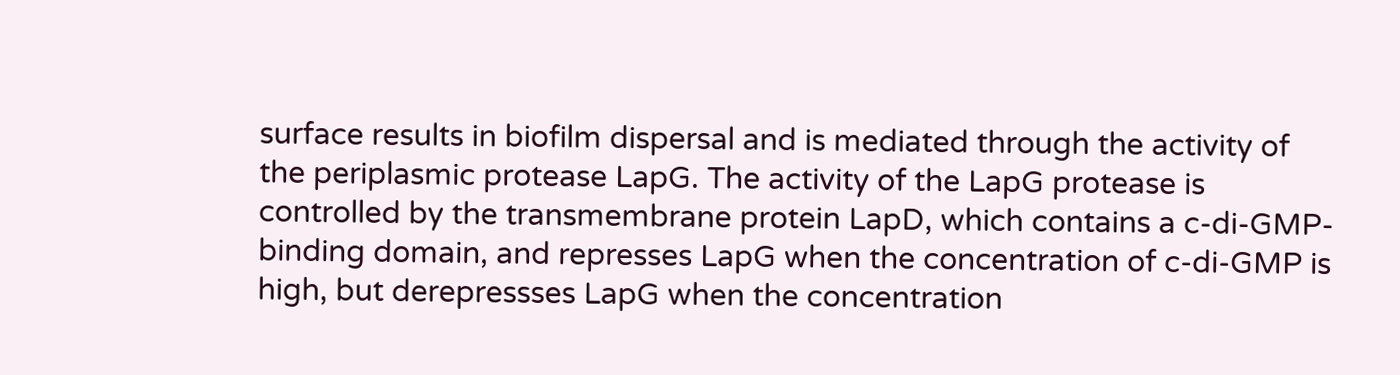surface results in biofilm dispersal and is mediated through the activity of the periplasmic protease LapG. The activity of the LapG protease is controlled by the transmembrane protein LapD, which contains a c-di-GMP-binding domain, and represses LapG when the concentration of c-di-GMP is high, but derepressses LapG when the concentration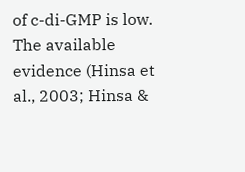of c-di-GMP is low. The available evidence (Hinsa et al., 2003; Hinsa &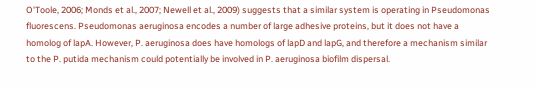O'Toole, 2006; Monds et al., 2007; Newell et al., 2009) suggests that a similar system is operating in Pseudomonas fluorescens. Pseudomonas aeruginosa encodes a number of large adhesive proteins, but it does not have a homolog of lapA. However, P. aeruginosa does have homologs of lapD and lapG, and therefore a mechanism similar to the P. putida mechanism could potentially be involved in P. aeruginosa biofilm dispersal.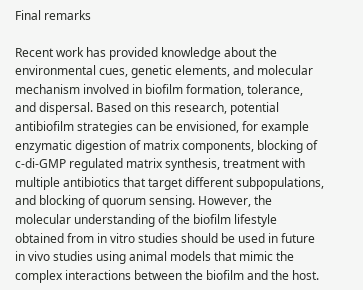Final remarks

Recent work has provided knowledge about the environmental cues, genetic elements, and molecular mechanism involved in biofilm formation, tolerance, and dispersal. Based on this research, potential antibiofilm strategies can be envisioned, for example enzymatic digestion of matrix components, blocking of c-di-GMP regulated matrix synthesis, treatment with multiple antibiotics that target different subpopulations, and blocking of quorum sensing. However, the molecular understanding of the biofilm lifestyle obtained from in vitro studies should be used in future in vivo studies using animal models that mimic the complex interactions between the biofilm and the host.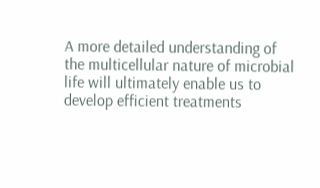A more detailed understanding of the multicellular nature of microbial life will ultimately enable us to develop efficient treatments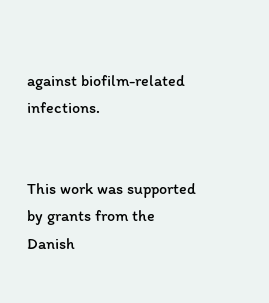against biofilm-related infections.


This work was supported by grants from the Danish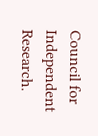Council for Independent Research.